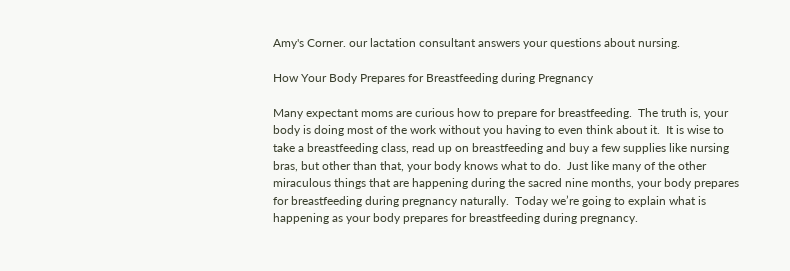Amy's Corner. our lactation consultant answers your questions about nursing.

How Your Body Prepares for Breastfeeding during Pregnancy

Many expectant moms are curious how to prepare for breastfeeding.  The truth is, your body is doing most of the work without you having to even think about it.  It is wise to take a breastfeeding class, read up on breastfeeding and buy a few supplies like nursing bras, but other than that, your body knows what to do.  Just like many of the other miraculous things that are happening during the sacred nine months, your body prepares for breastfeeding during pregnancy naturally.  Today we’re going to explain what is happening as your body prepares for breastfeeding during pregnancy.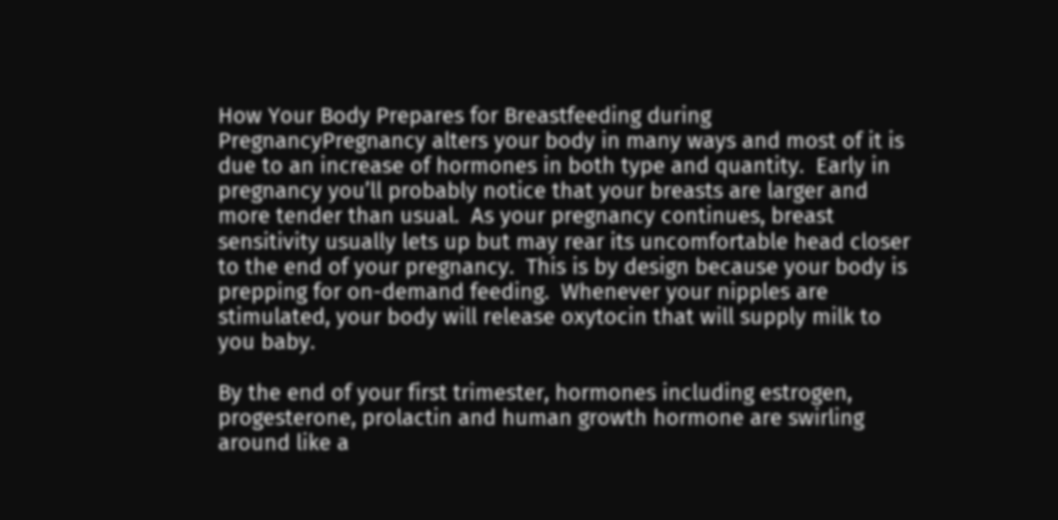How Your Body Prepares for Breastfeeding during PregnancyPregnancy alters your body in many ways and most of it is due to an increase of hormones in both type and quantity.  Early in pregnancy you’ll probably notice that your breasts are larger and more tender than usual.  As your pregnancy continues, breast sensitivity usually lets up but may rear its uncomfortable head closer to the end of your pregnancy.  This is by design because your body is prepping for on-demand feeding.  Whenever your nipples are stimulated, your body will release oxytocin that will supply milk to you baby.

By the end of your first trimester, hormones including estrogen, progesterone, prolactin and human growth hormone are swirling around like a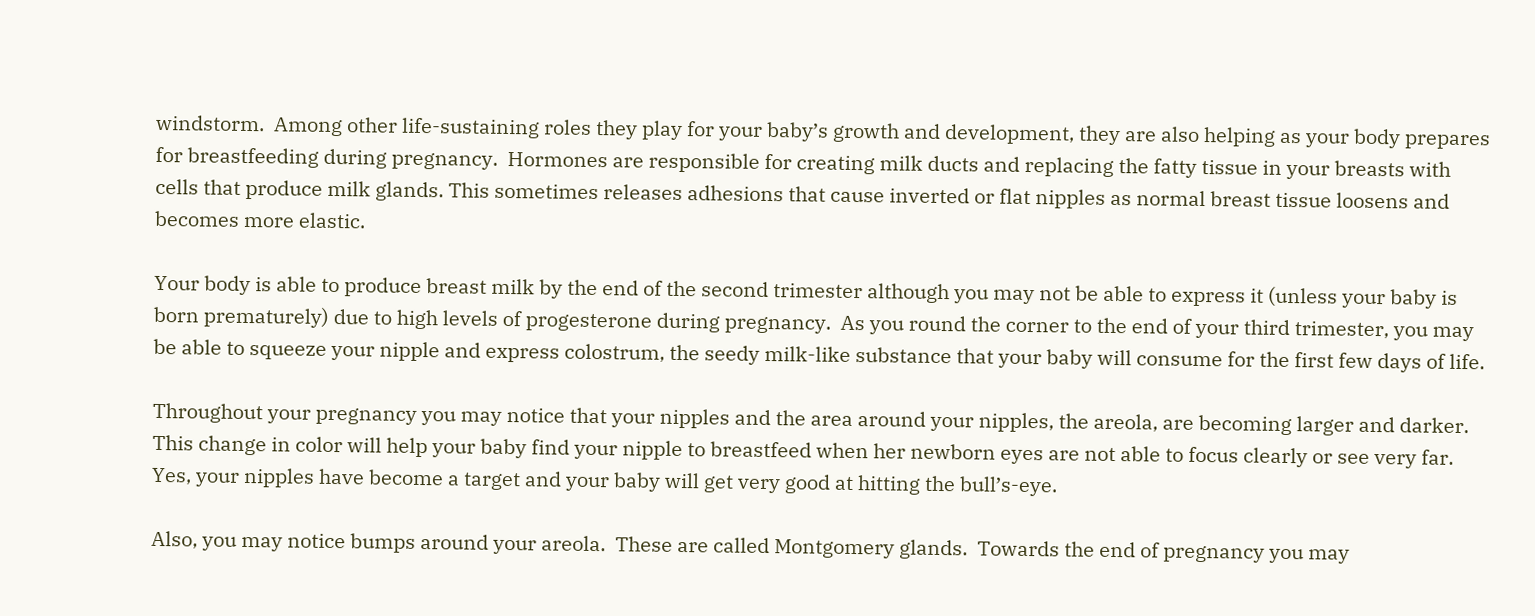windstorm.  Among other life-sustaining roles they play for your baby’s growth and development, they are also helping as your body prepares for breastfeeding during pregnancy.  Hormones are responsible for creating milk ducts and replacing the fatty tissue in your breasts with cells that produce milk glands. This sometimes releases adhesions that cause inverted or flat nipples as normal breast tissue loosens and becomes more elastic.

Your body is able to produce breast milk by the end of the second trimester although you may not be able to express it (unless your baby is born prematurely) due to high levels of progesterone during pregnancy.  As you round the corner to the end of your third trimester, you may be able to squeeze your nipple and express colostrum, the seedy milk-like substance that your baby will consume for the first few days of life.

Throughout your pregnancy you may notice that your nipples and the area around your nipples, the areola, are becoming larger and darker.  This change in color will help your baby find your nipple to breastfeed when her newborn eyes are not able to focus clearly or see very far.  Yes, your nipples have become a target and your baby will get very good at hitting the bull’s-eye.

Also, you may notice bumps around your areola.  These are called Montgomery glands.  Towards the end of pregnancy you may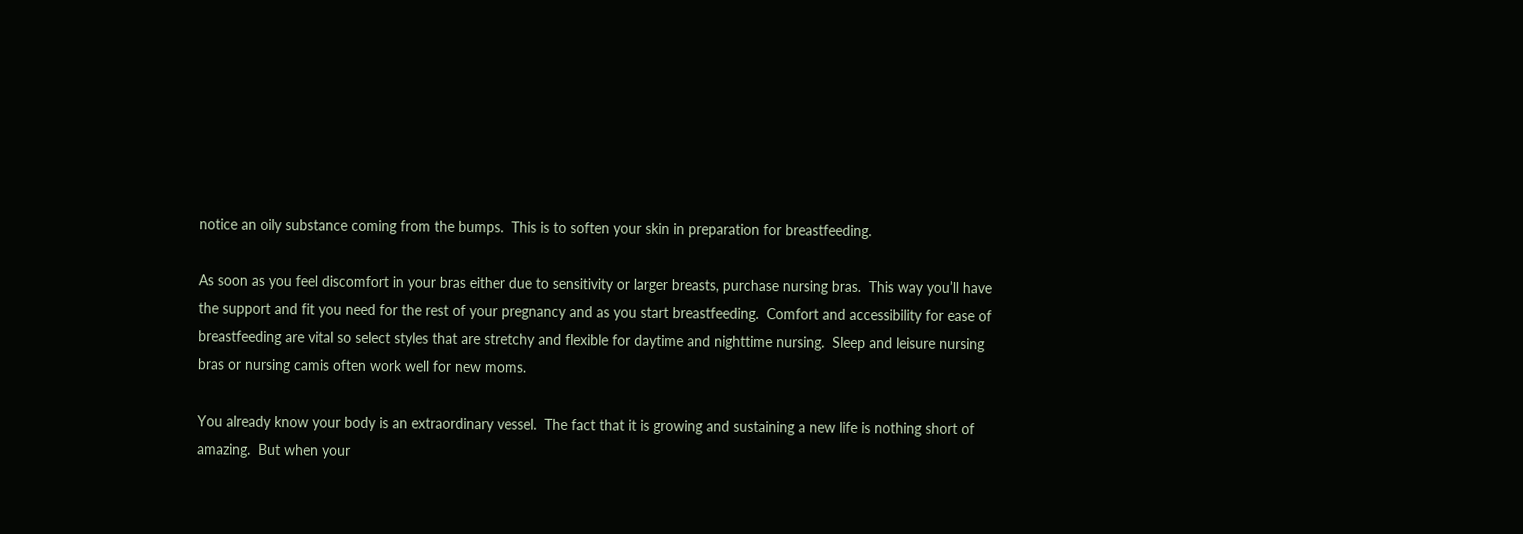notice an oily substance coming from the bumps.  This is to soften your skin in preparation for breastfeeding.

As soon as you feel discomfort in your bras either due to sensitivity or larger breasts, purchase nursing bras.  This way you’ll have the support and fit you need for the rest of your pregnancy and as you start breastfeeding.  Comfort and accessibility for ease of breastfeeding are vital so select styles that are stretchy and flexible for daytime and nighttime nursing.  Sleep and leisure nursing bras or nursing camis often work well for new moms.

You already know your body is an extraordinary vessel.  The fact that it is growing and sustaining a new life is nothing short of amazing.  But when your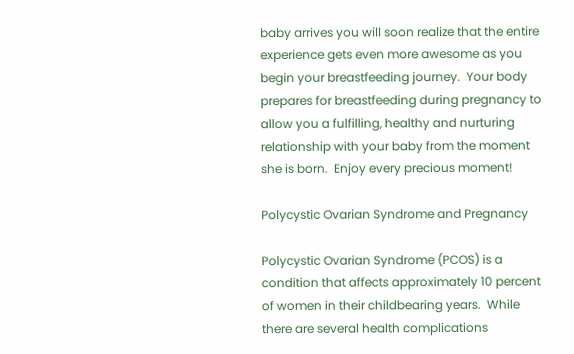baby arrives you will soon realize that the entire experience gets even more awesome as you begin your breastfeeding journey.  Your body prepares for breastfeeding during pregnancy to allow you a fulfilling, healthy and nurturing relationship with your baby from the moment she is born.  Enjoy every precious moment!

Polycystic Ovarian Syndrome and Pregnancy

Polycystic Ovarian Syndrome (PCOS) is a condition that affects approximately 10 percent of women in their childbearing years.  While there are several health complications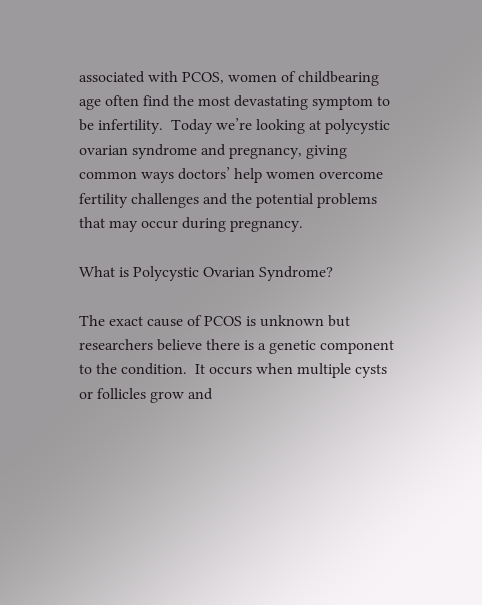associated with PCOS, women of childbearing age often find the most devastating symptom to be infertility.  Today we’re looking at polycystic ovarian syndrome and pregnancy, giving common ways doctors’ help women overcome fertility challenges and the potential problems that may occur during pregnancy.

What is Polycystic Ovarian Syndrome?

The exact cause of PCOS is unknown but researchers believe there is a genetic component to the condition.  It occurs when multiple cysts or follicles grow and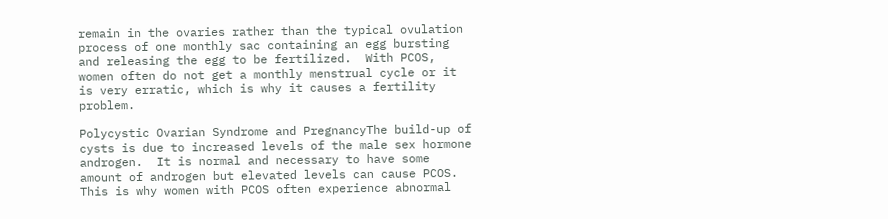remain in the ovaries rather than the typical ovulation process of one monthly sac containing an egg bursting and releasing the egg to be fertilized.  With PCOS, women often do not get a monthly menstrual cycle or it is very erratic, which is why it causes a fertility problem.

Polycystic Ovarian Syndrome and PregnancyThe build-up of cysts is due to increased levels of the male sex hormone androgen.  It is normal and necessary to have some amount of androgen but elevated levels can cause PCOS.  This is why women with PCOS often experience abnormal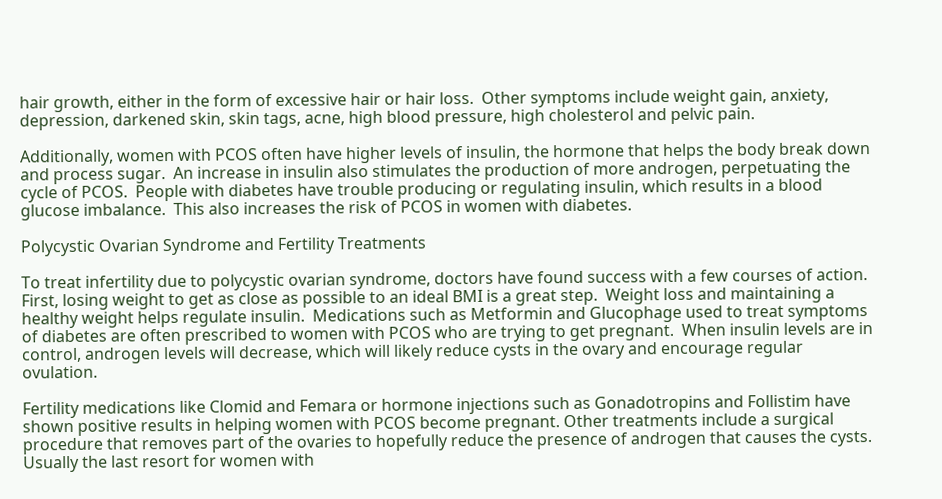hair growth, either in the form of excessive hair or hair loss.  Other symptoms include weight gain, anxiety, depression, darkened skin, skin tags, acne, high blood pressure, high cholesterol and pelvic pain.

Additionally, women with PCOS often have higher levels of insulin, the hormone that helps the body break down and process sugar.  An increase in insulin also stimulates the production of more androgen, perpetuating the cycle of PCOS.  People with diabetes have trouble producing or regulating insulin, which results in a blood glucose imbalance.  This also increases the risk of PCOS in women with diabetes.

Polycystic Ovarian Syndrome and Fertility Treatments

To treat infertility due to polycystic ovarian syndrome, doctors have found success with a few courses of action.  First, losing weight to get as close as possible to an ideal BMI is a great step.  Weight loss and maintaining a healthy weight helps regulate insulin.  Medications such as Metformin and Glucophage used to treat symptoms of diabetes are often prescribed to women with PCOS who are trying to get pregnant.  When insulin levels are in control, androgen levels will decrease, which will likely reduce cysts in the ovary and encourage regular ovulation.

Fertility medications like Clomid and Femara or hormone injections such as Gonadotropins and Follistim have shown positive results in helping women with PCOS become pregnant. Other treatments include a surgical procedure that removes part of the ovaries to hopefully reduce the presence of androgen that causes the cysts.  Usually the last resort for women with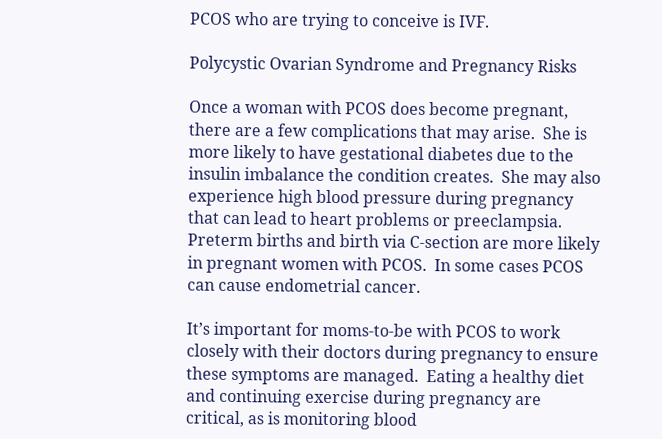PCOS who are trying to conceive is IVF.

Polycystic Ovarian Syndrome and Pregnancy Risks

Once a woman with PCOS does become pregnant, there are a few complications that may arise.  She is more likely to have gestational diabetes due to the insulin imbalance the condition creates.  She may also experience high blood pressure during pregnancy that can lead to heart problems or preeclampsia.  Preterm births and birth via C-section are more likely in pregnant women with PCOS.  In some cases PCOS can cause endometrial cancer.

It’s important for moms-to-be with PCOS to work closely with their doctors during pregnancy to ensure these symptoms are managed.  Eating a healthy diet and continuing exercise during pregnancy are critical, as is monitoring blood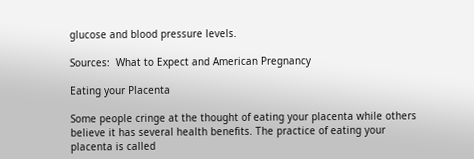glucose and blood pressure levels.

Sources:  What to Expect and American Pregnancy

Eating your Placenta

Some people cringe at the thought of eating your placenta while others believe it has several health benefits. The practice of eating your placenta is called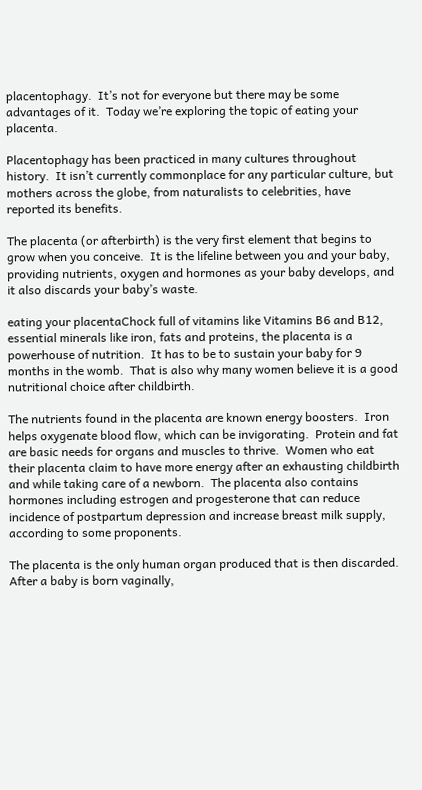placentophagy.  It’s not for everyone but there may be some advantages of it.  Today we’re exploring the topic of eating your placenta.

Placentophagy has been practiced in many cultures throughout history.  It isn’t currently commonplace for any particular culture, but mothers across the globe, from naturalists to celebrities, have reported its benefits.

The placenta (or afterbirth) is the very first element that begins to grow when you conceive.  It is the lifeline between you and your baby, providing nutrients, oxygen and hormones as your baby develops, and it also discards your baby’s waste.

eating your placentaChock full of vitamins like Vitamins B6 and B12, essential minerals like iron, fats and proteins, the placenta is a powerhouse of nutrition.  It has to be to sustain your baby for 9 months in the womb.  That is also why many women believe it is a good nutritional choice after childbirth.

The nutrients found in the placenta are known energy boosters.  Iron helps oxygenate blood flow, which can be invigorating.  Protein and fat are basic needs for organs and muscles to thrive.  Women who eat their placenta claim to have more energy after an exhausting childbirth and while taking care of a newborn.  The placenta also contains hormones including estrogen and progesterone that can reduce incidence of postpartum depression and increase breast milk supply, according to some proponents.

The placenta is the only human organ produced that is then discarded.  After a baby is born vaginally,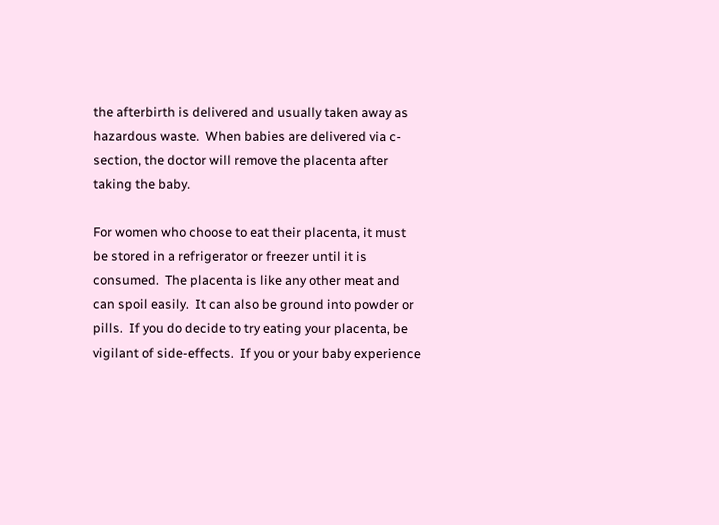the afterbirth is delivered and usually taken away as hazardous waste.  When babies are delivered via c-section, the doctor will remove the placenta after taking the baby.

For women who choose to eat their placenta, it must be stored in a refrigerator or freezer until it is consumed.  The placenta is like any other meat and can spoil easily.  It can also be ground into powder or pills.  If you do decide to try eating your placenta, be vigilant of side-effects.  If you or your baby experience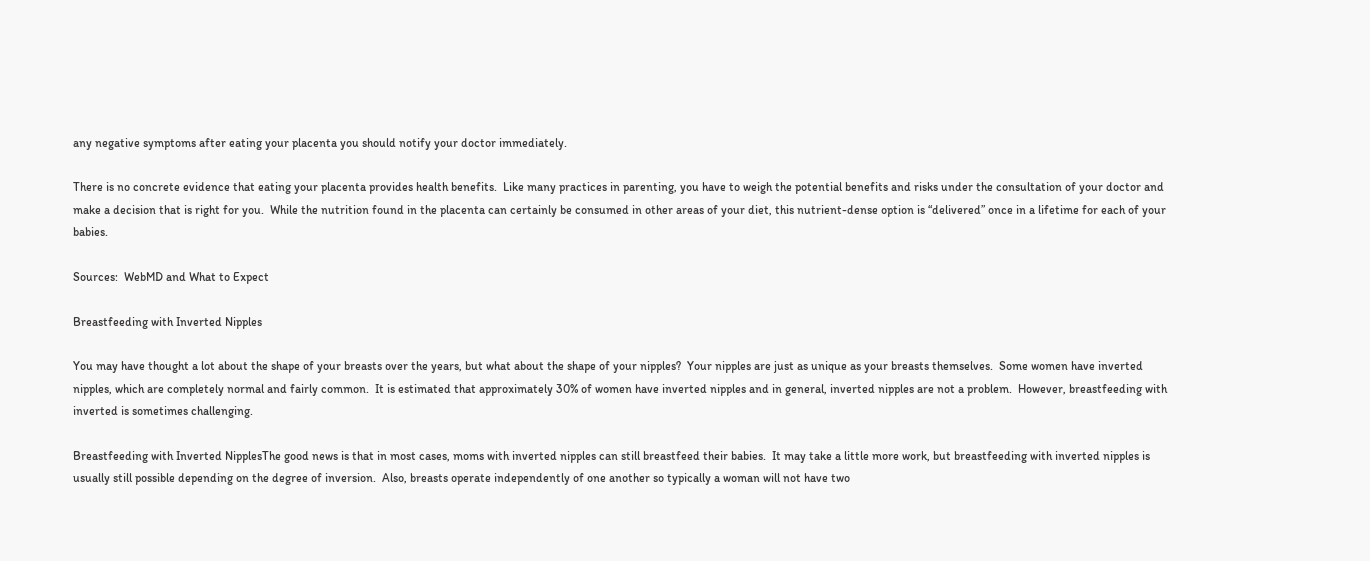any negative symptoms after eating your placenta you should notify your doctor immediately.

There is no concrete evidence that eating your placenta provides health benefits.  Like many practices in parenting, you have to weigh the potential benefits and risks under the consultation of your doctor and make a decision that is right for you.  While the nutrition found in the placenta can certainly be consumed in other areas of your diet, this nutrient-dense option is “delivered” once in a lifetime for each of your babies.

Sources:  WebMD and What to Expect

Breastfeeding with Inverted Nipples

You may have thought a lot about the shape of your breasts over the years, but what about the shape of your nipples?  Your nipples are just as unique as your breasts themselves.  Some women have inverted nipples, which are completely normal and fairly common.  It is estimated that approximately 30% of women have inverted nipples and in general, inverted nipples are not a problem.  However, breastfeeding with inverted is sometimes challenging.

Breastfeeding with Inverted NipplesThe good news is that in most cases, moms with inverted nipples can still breastfeed their babies.  It may take a little more work, but breastfeeding with inverted nipples is usually still possible depending on the degree of inversion.  Also, breasts operate independently of one another so typically a woman will not have two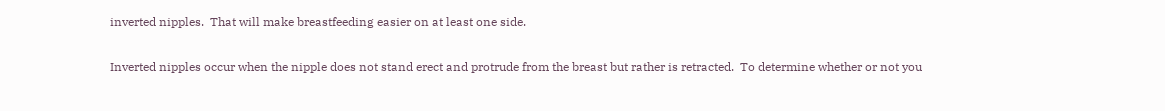inverted nipples.  That will make breastfeeding easier on at least one side.

Inverted nipples occur when the nipple does not stand erect and protrude from the breast but rather is retracted.  To determine whether or not you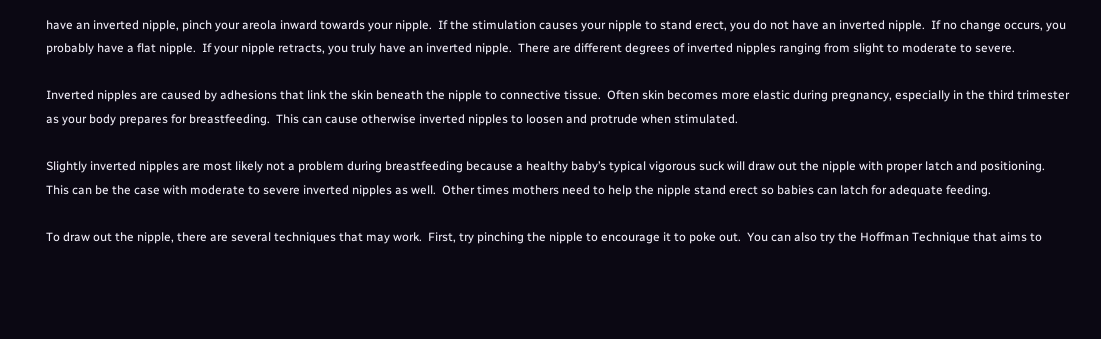have an inverted nipple, pinch your areola inward towards your nipple.  If the stimulation causes your nipple to stand erect, you do not have an inverted nipple.  If no change occurs, you probably have a flat nipple.  If your nipple retracts, you truly have an inverted nipple.  There are different degrees of inverted nipples ranging from slight to moderate to severe.

Inverted nipples are caused by adhesions that link the skin beneath the nipple to connective tissue.  Often skin becomes more elastic during pregnancy, especially in the third trimester as your body prepares for breastfeeding.  This can cause otherwise inverted nipples to loosen and protrude when stimulated.

Slightly inverted nipples are most likely not a problem during breastfeeding because a healthy baby’s typical vigorous suck will draw out the nipple with proper latch and positioning.  This can be the case with moderate to severe inverted nipples as well.  Other times mothers need to help the nipple stand erect so babies can latch for adequate feeding.

To draw out the nipple, there are several techniques that may work.  First, try pinching the nipple to encourage it to poke out.  You can also try the Hoffman Technique that aims to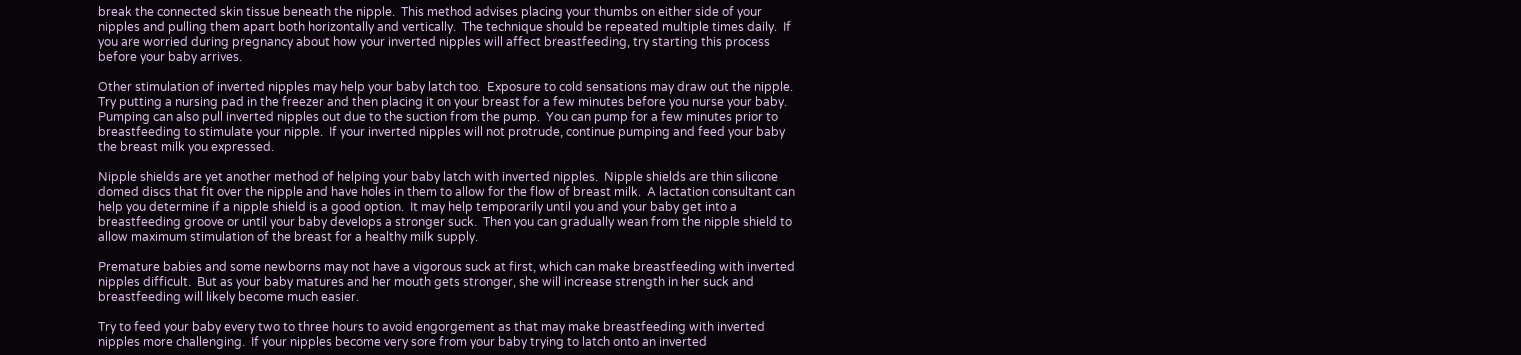break the connected skin tissue beneath the nipple.  This method advises placing your thumbs on either side of your nipples and pulling them apart both horizontally and vertically.  The technique should be repeated multiple times daily.  If you are worried during pregnancy about how your inverted nipples will affect breastfeeding, try starting this process before your baby arrives.

Other stimulation of inverted nipples may help your baby latch too.  Exposure to cold sensations may draw out the nipple.  Try putting a nursing pad in the freezer and then placing it on your breast for a few minutes before you nurse your baby.  Pumping can also pull inverted nipples out due to the suction from the pump.  You can pump for a few minutes prior to breastfeeding to stimulate your nipple.  If your inverted nipples will not protrude, continue pumping and feed your baby the breast milk you expressed.

Nipple shields are yet another method of helping your baby latch with inverted nipples.  Nipple shields are thin silicone domed discs that fit over the nipple and have holes in them to allow for the flow of breast milk.  A lactation consultant can help you determine if a nipple shield is a good option.  It may help temporarily until you and your baby get into a breastfeeding groove or until your baby develops a stronger suck.  Then you can gradually wean from the nipple shield to allow maximum stimulation of the breast for a healthy milk supply.

Premature babies and some newborns may not have a vigorous suck at first, which can make breastfeeding with inverted nipples difficult.  But as your baby matures and her mouth gets stronger, she will increase strength in her suck and breastfeeding will likely become much easier.

Try to feed your baby every two to three hours to avoid engorgement as that may make breastfeeding with inverted nipples more challenging.  If your nipples become very sore from your baby trying to latch onto an inverted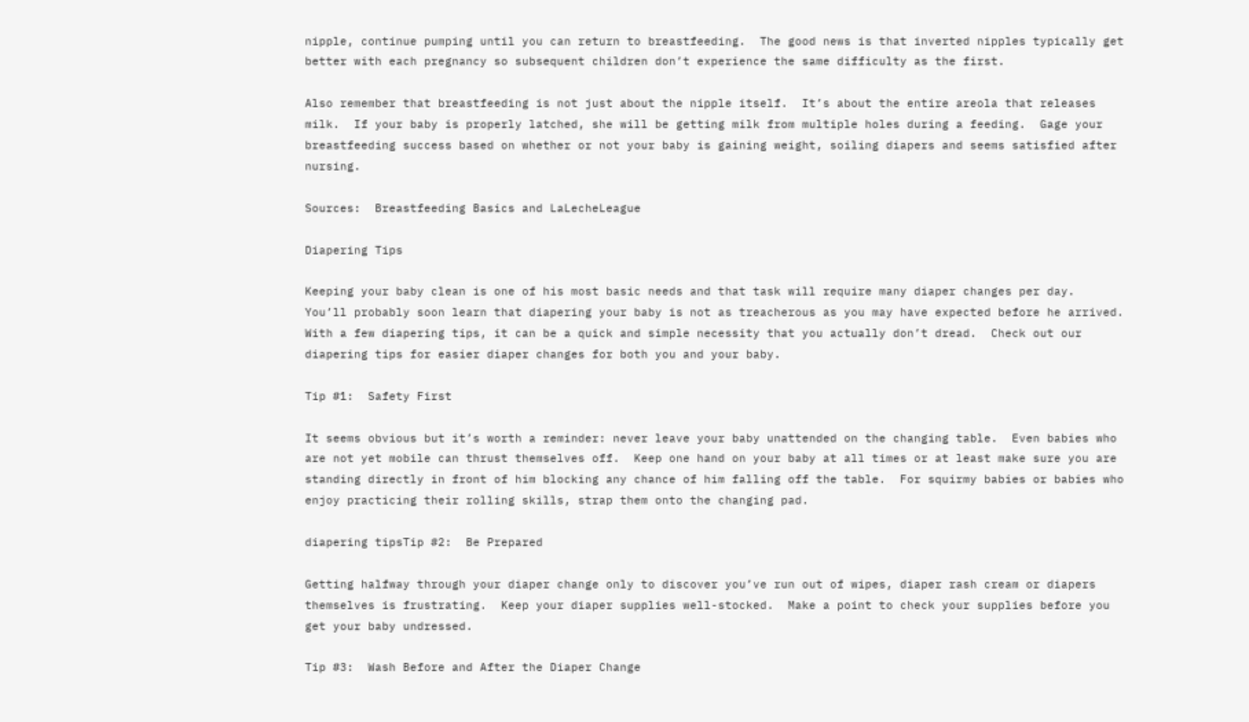nipple, continue pumping until you can return to breastfeeding.  The good news is that inverted nipples typically get better with each pregnancy so subsequent children don’t experience the same difficulty as the first.

Also remember that breastfeeding is not just about the nipple itself.  It’s about the entire areola that releases milk.  If your baby is properly latched, she will be getting milk from multiple holes during a feeding.  Gage your breastfeeding success based on whether or not your baby is gaining weight, soiling diapers and seems satisfied after nursing.

Sources:  Breastfeeding Basics and LaLecheLeague

Diapering Tips

Keeping your baby clean is one of his most basic needs and that task will require many diaper changes per day.  You’ll probably soon learn that diapering your baby is not as treacherous as you may have expected before he arrived.  With a few diapering tips, it can be a quick and simple necessity that you actually don’t dread.  Check out our diapering tips for easier diaper changes for both you and your baby.

Tip #1:  Safety First

It seems obvious but it’s worth a reminder: never leave your baby unattended on the changing table.  Even babies who are not yet mobile can thrust themselves off.  Keep one hand on your baby at all times or at least make sure you are standing directly in front of him blocking any chance of him falling off the table.  For squirmy babies or babies who enjoy practicing their rolling skills, strap them onto the changing pad.

diapering tipsTip #2:  Be Prepared

Getting halfway through your diaper change only to discover you’ve run out of wipes, diaper rash cream or diapers themselves is frustrating.  Keep your diaper supplies well-stocked.  Make a point to check your supplies before you get your baby undressed.

Tip #3:  Wash Before and After the Diaper Change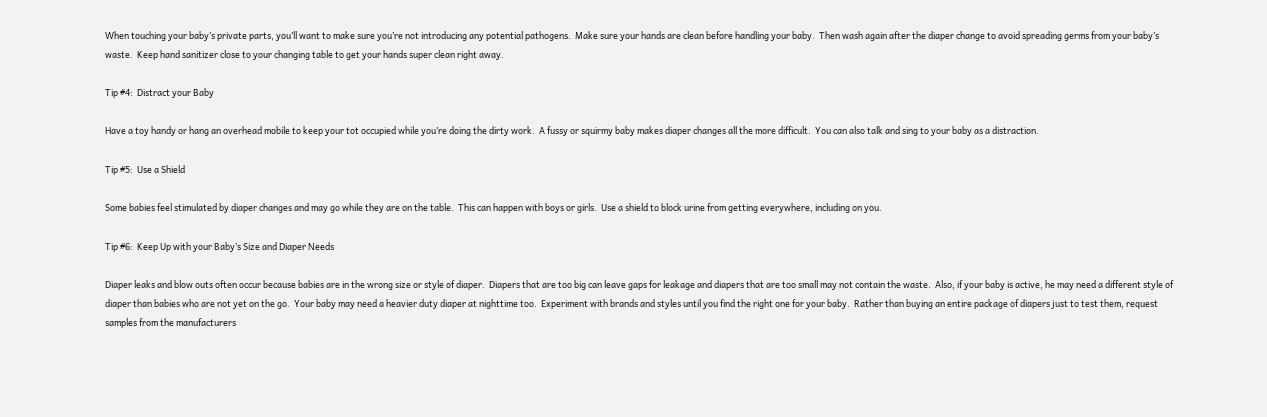When touching your baby’s private parts, you’ll want to make sure you’re not introducing any potential pathogens.  Make sure your hands are clean before handling your baby.  Then wash again after the diaper change to avoid spreading germs from your baby’s waste.  Keep hand sanitizer close to your changing table to get your hands super clean right away.

Tip #4:  Distract your Baby

Have a toy handy or hang an overhead mobile to keep your tot occupied while you’re doing the dirty work.  A fussy or squirmy baby makes diaper changes all the more difficult.  You can also talk and sing to your baby as a distraction.

Tip #5:  Use a Shield

Some babies feel stimulated by diaper changes and may go while they are on the table.  This can happen with boys or girls.  Use a shield to block urine from getting everywhere, including on you.

Tip #6:  Keep Up with your Baby’s Size and Diaper Needs

Diaper leaks and blow outs often occur because babies are in the wrong size or style of diaper.  Diapers that are too big can leave gaps for leakage and diapers that are too small may not contain the waste.  Also, if your baby is active, he may need a different style of diaper than babies who are not yet on the go.  Your baby may need a heavier duty diaper at nighttime too.  Experiment with brands and styles until you find the right one for your baby.  Rather than buying an entire package of diapers just to test them, request samples from the manufacturers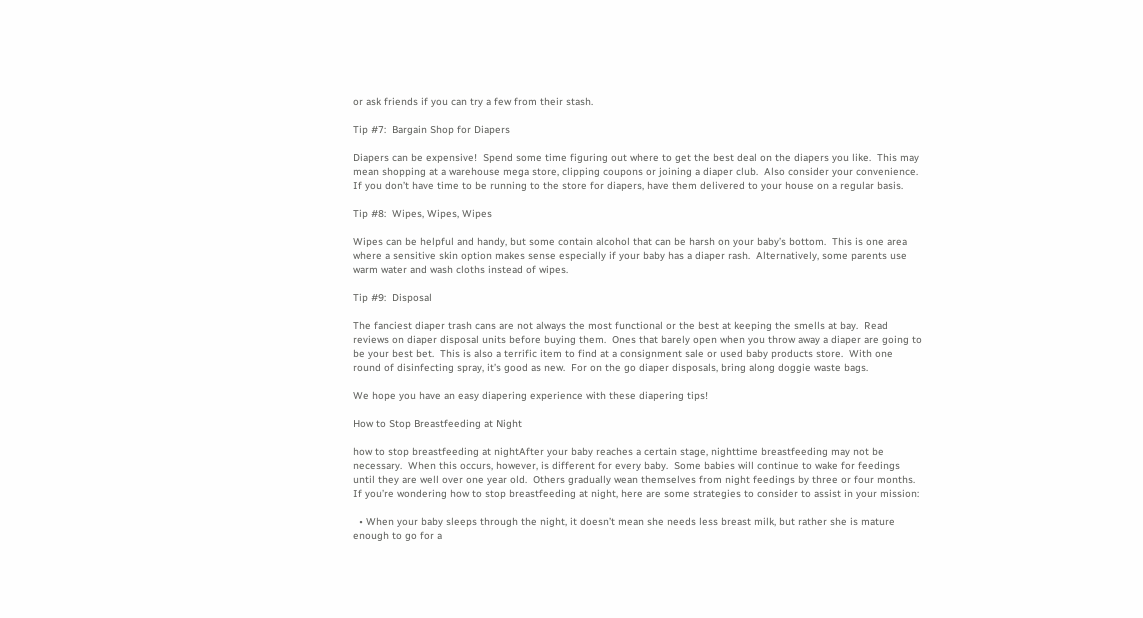or ask friends if you can try a few from their stash.

Tip #7:  Bargain Shop for Diapers

Diapers can be expensive!  Spend some time figuring out where to get the best deal on the diapers you like.  This may mean shopping at a warehouse mega store, clipping coupons or joining a diaper club.  Also consider your convenience.  If you don’t have time to be running to the store for diapers, have them delivered to your house on a regular basis.

Tip #8:  Wipes, Wipes, Wipes

Wipes can be helpful and handy, but some contain alcohol that can be harsh on your baby’s bottom.  This is one area where a sensitive skin option makes sense especially if your baby has a diaper rash.  Alternatively, some parents use warm water and wash cloths instead of wipes.

Tip #9:  Disposal

The fanciest diaper trash cans are not always the most functional or the best at keeping the smells at bay.  Read reviews on diaper disposal units before buying them.  Ones that barely open when you throw away a diaper are going to be your best bet.  This is also a terrific item to find at a consignment sale or used baby products store.  With one round of disinfecting spray, it’s good as new.  For on the go diaper disposals, bring along doggie waste bags.

We hope you have an easy diapering experience with these diapering tips!

How to Stop Breastfeeding at Night

how to stop breastfeeding at nightAfter your baby reaches a certain stage, nighttime breastfeeding may not be necessary.  When this occurs, however, is different for every baby.  Some babies will continue to wake for feedings until they are well over one year old.  Others gradually wean themselves from night feedings by three or four months.  If you’re wondering how to stop breastfeeding at night, here are some strategies to consider to assist in your mission:

  • When your baby sleeps through the night, it doesn’t mean she needs less breast milk, but rather she is mature enough to go for a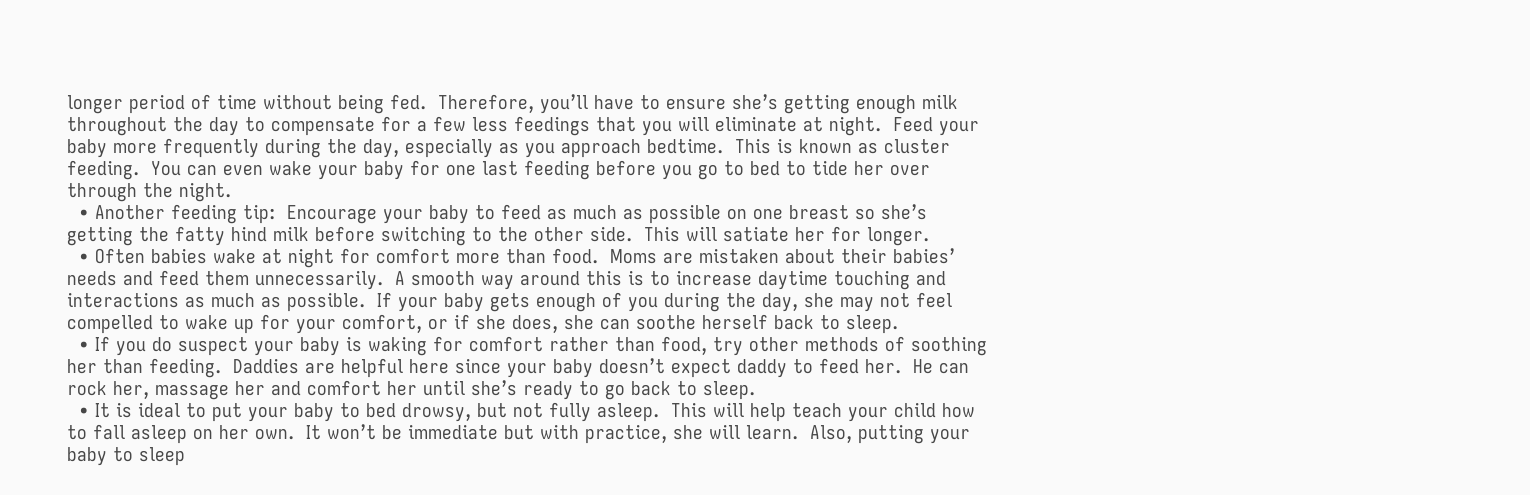longer period of time without being fed.  Therefore, you’ll have to ensure she’s getting enough milk throughout the day to compensate for a few less feedings that you will eliminate at night.  Feed your baby more frequently during the day, especially as you approach bedtime.  This is known as cluster feeding.  You can even wake your baby for one last feeding before you go to bed to tide her over through the night.
  • Another feeding tip:  Encourage your baby to feed as much as possible on one breast so she’s getting the fatty hind milk before switching to the other side.  This will satiate her for longer.
  • Often babies wake at night for comfort more than food.  Moms are mistaken about their babies’ needs and feed them unnecessarily.  A smooth way around this is to increase daytime touching and interactions as much as possible.  If your baby gets enough of you during the day, she may not feel compelled to wake up for your comfort, or if she does, she can soothe herself back to sleep.
  • If you do suspect your baby is waking for comfort rather than food, try other methods of soothing her than feeding.  Daddies are helpful here since your baby doesn’t expect daddy to feed her.  He can rock her, massage her and comfort her until she’s ready to go back to sleep.
  • It is ideal to put your baby to bed drowsy, but not fully asleep.  This will help teach your child how to fall asleep on her own.  It won’t be immediate but with practice, she will learn.  Also, putting your baby to sleep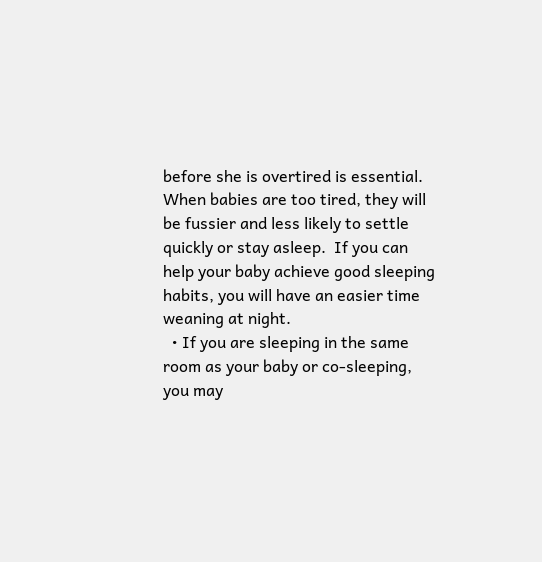before she is overtired is essential.  When babies are too tired, they will be fussier and less likely to settle quickly or stay asleep.  If you can help your baby achieve good sleeping habits, you will have an easier time weaning at night.
  • If you are sleeping in the same room as your baby or co-sleeping, you may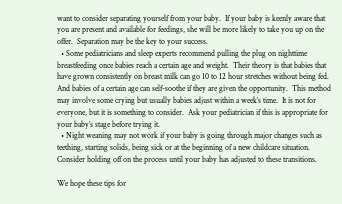want to consider separating yourself from your baby.  If your baby is keenly aware that you are present and available for feedings, she will be more likely to take you up on the offer.  Separation may be the key to your success.
  • Some pediatricians and sleep experts recommend pulling the plug on nighttime breastfeeding once babies reach a certain age and weight.  Their theory is that babies that have grown consistently on breast milk can go 10 to 12 hour stretches without being fed.  And babies of a certain age can self-soothe if they are given the opportunity.  This method may involve some crying but usually babies adjust within a week’s time.  It is not for everyone, but it is something to consider.  Ask your pediatrician if this is appropriate for your baby’s stage before trying it.
  • Night weaning may not work if your baby is going through major changes such as teething, starting solids, being sick or at the beginning of a new childcare situation.  Consider holding off on the process until your baby has adjusted to these transitions.

We hope these tips for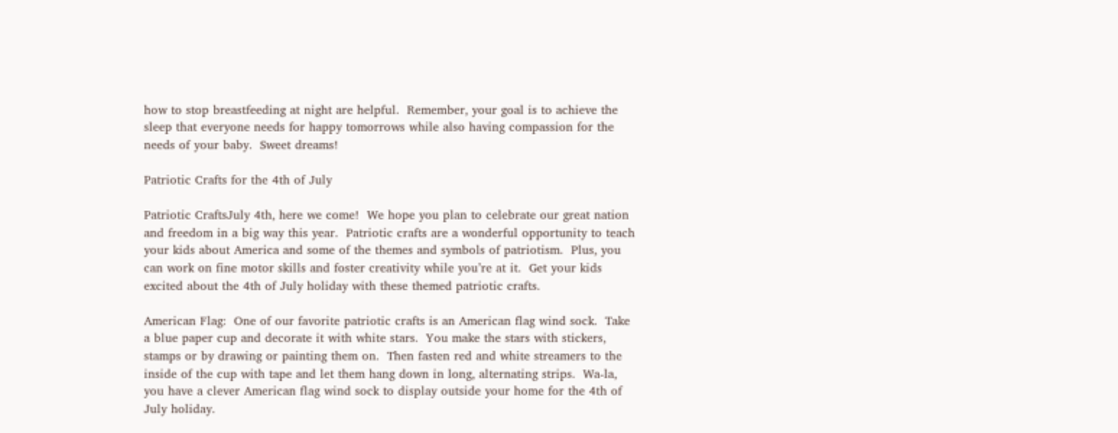how to stop breastfeeding at night are helpful.  Remember, your goal is to achieve the sleep that everyone needs for happy tomorrows while also having compassion for the needs of your baby.  Sweet dreams!

Patriotic Crafts for the 4th of July

Patriotic CraftsJuly 4th, here we come!  We hope you plan to celebrate our great nation and freedom in a big way this year.  Patriotic crafts are a wonderful opportunity to teach your kids about America and some of the themes and symbols of patriotism.  Plus, you can work on fine motor skills and foster creativity while you’re at it.  Get your kids excited about the 4th of July holiday with these themed patriotic crafts.

American Flag:  One of our favorite patriotic crafts is an American flag wind sock.  Take a blue paper cup and decorate it with white stars.  You make the stars with stickers, stamps or by drawing or painting them on.  Then fasten red and white streamers to the inside of the cup with tape and let them hang down in long, alternating strips.  Wa-la, you have a clever American flag wind sock to display outside your home for the 4th of July holiday.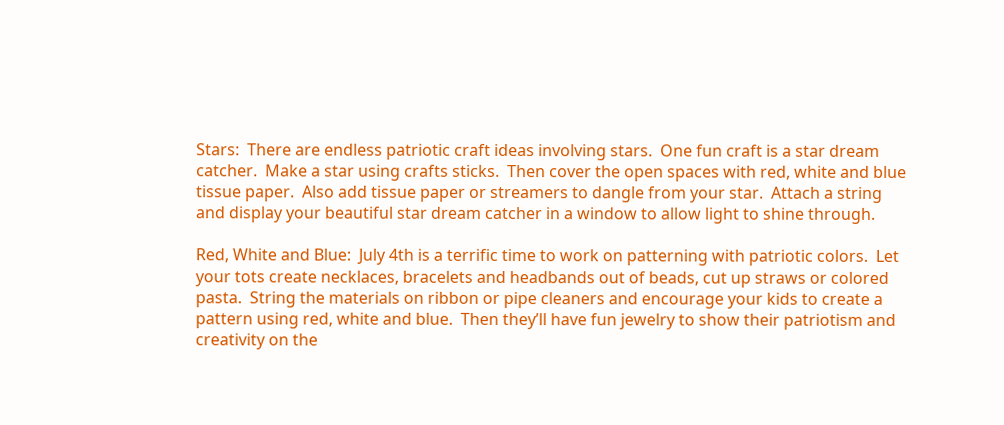Stars:  There are endless patriotic craft ideas involving stars.  One fun craft is a star dream catcher.  Make a star using crafts sticks.  Then cover the open spaces with red, white and blue tissue paper.  Also add tissue paper or streamers to dangle from your star.  Attach a string and display your beautiful star dream catcher in a window to allow light to shine through.

Red, White and Blue:  July 4th is a terrific time to work on patterning with patriotic colors.  Let your tots create necklaces, bracelets and headbands out of beads, cut up straws or colored pasta.  String the materials on ribbon or pipe cleaners and encourage your kids to create a pattern using red, white and blue.  Then they’ll have fun jewelry to show their patriotism and creativity on the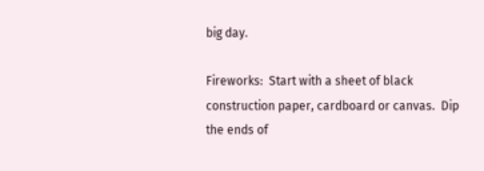big day.

Fireworks:  Start with a sheet of black construction paper, cardboard or canvas.  Dip the ends of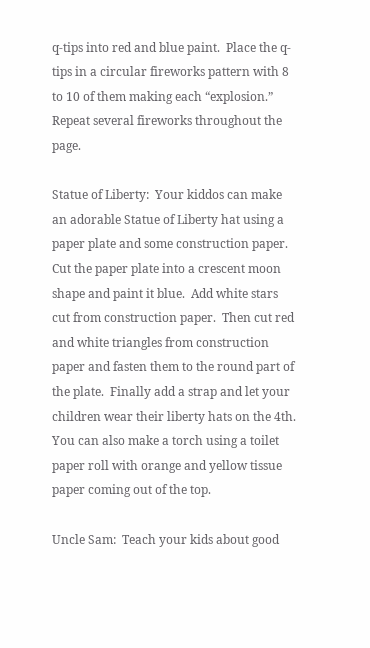q-tips into red and blue paint.  Place the q-tips in a circular fireworks pattern with 8 to 10 of them making each “explosion.” Repeat several fireworks throughout the page.

Statue of Liberty:  Your kiddos can make an adorable Statue of Liberty hat using a paper plate and some construction paper.  Cut the paper plate into a crescent moon shape and paint it blue.  Add white stars cut from construction paper.  Then cut red and white triangles from construction paper and fasten them to the round part of the plate.  Finally add a strap and let your children wear their liberty hats on the 4th.  You can also make a torch using a toilet paper roll with orange and yellow tissue paper coming out of the top.

Uncle Sam:  Teach your kids about good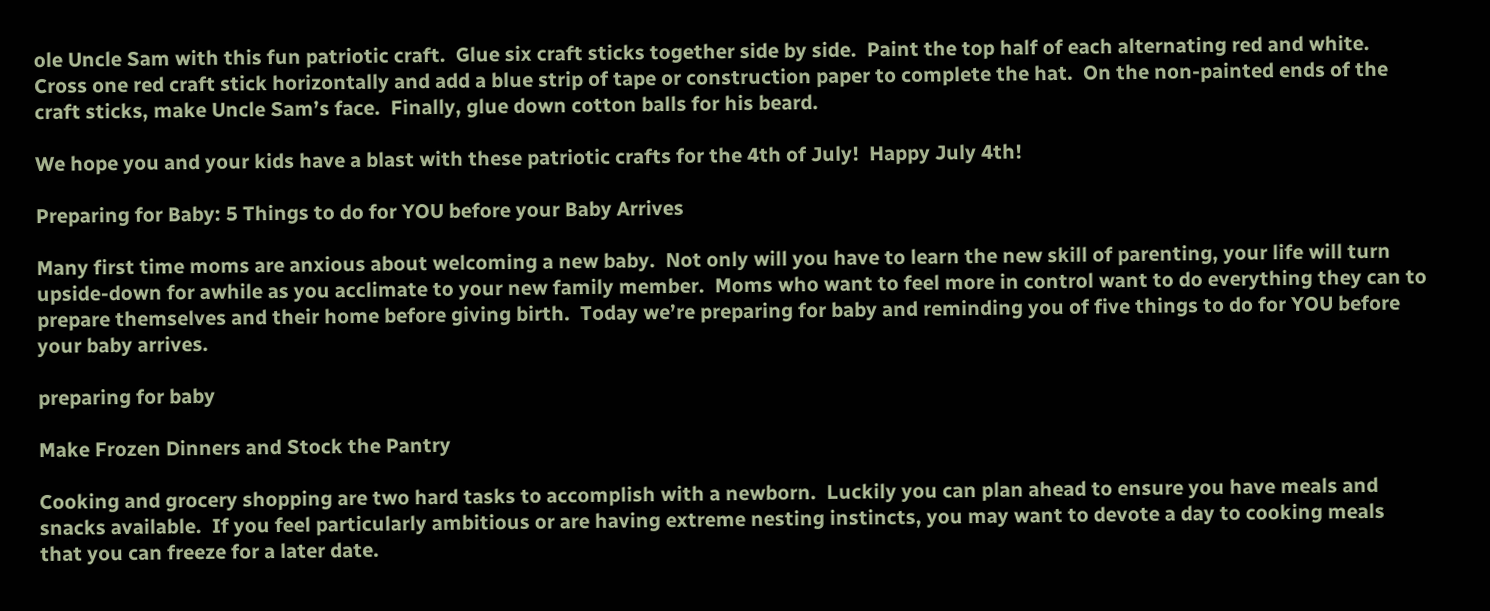ole Uncle Sam with this fun patriotic craft.  Glue six craft sticks together side by side.  Paint the top half of each alternating red and white.  Cross one red craft stick horizontally and add a blue strip of tape or construction paper to complete the hat.  On the non-painted ends of the craft sticks, make Uncle Sam’s face.  Finally, glue down cotton balls for his beard.

We hope you and your kids have a blast with these patriotic crafts for the 4th of July!  Happy July 4th!

Preparing for Baby: 5 Things to do for YOU before your Baby Arrives

Many first time moms are anxious about welcoming a new baby.  Not only will you have to learn the new skill of parenting, your life will turn upside-down for awhile as you acclimate to your new family member.  Moms who want to feel more in control want to do everything they can to prepare themselves and their home before giving birth.  Today we’re preparing for baby and reminding you of five things to do for YOU before your baby arrives.

preparing for baby

Make Frozen Dinners and Stock the Pantry

Cooking and grocery shopping are two hard tasks to accomplish with a newborn.  Luckily you can plan ahead to ensure you have meals and snacks available.  If you feel particularly ambitious or are having extreme nesting instincts, you may want to devote a day to cooking meals that you can freeze for a later date.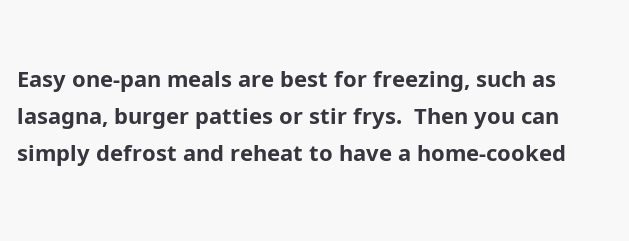Easy one-pan meals are best for freezing, such as lasagna, burger patties or stir frys.  Then you can simply defrost and reheat to have a home-cooked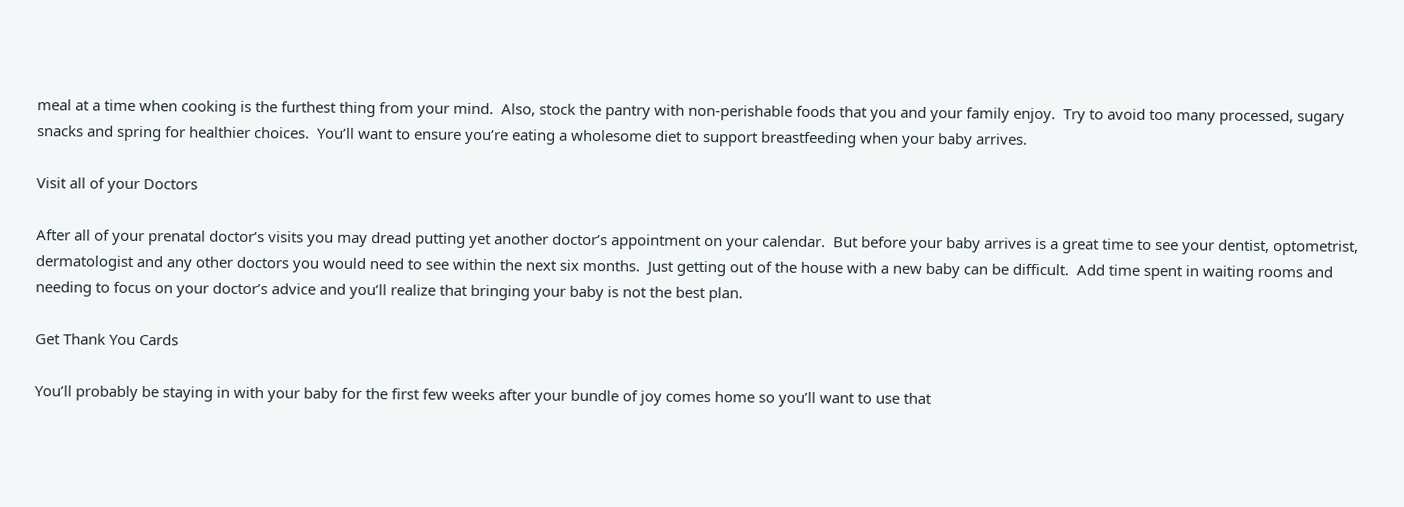meal at a time when cooking is the furthest thing from your mind.  Also, stock the pantry with non-perishable foods that you and your family enjoy.  Try to avoid too many processed, sugary snacks and spring for healthier choices.  You’ll want to ensure you’re eating a wholesome diet to support breastfeeding when your baby arrives.

Visit all of your Doctors

After all of your prenatal doctor’s visits you may dread putting yet another doctor’s appointment on your calendar.  But before your baby arrives is a great time to see your dentist, optometrist, dermatologist and any other doctors you would need to see within the next six months.  Just getting out of the house with a new baby can be difficult.  Add time spent in waiting rooms and needing to focus on your doctor’s advice and you’ll realize that bringing your baby is not the best plan.

Get Thank You Cards

You’ll probably be staying in with your baby for the first few weeks after your bundle of joy comes home so you’ll want to use that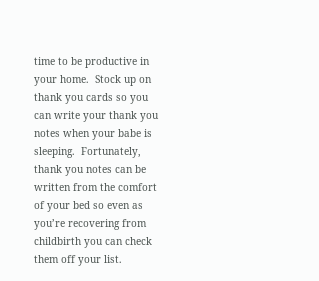time to be productive in your home.  Stock up on thank you cards so you can write your thank you notes when your babe is sleeping.  Fortunately, thank you notes can be written from the comfort of your bed so even as you’re recovering from childbirth you can check them off your list.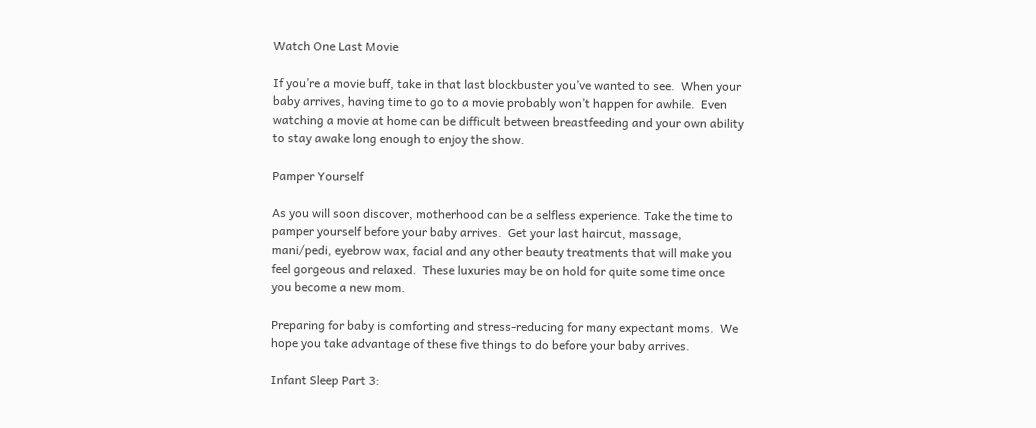Watch One Last Movie

If you’re a movie buff, take in that last blockbuster you’ve wanted to see.  When your baby arrives, having time to go to a movie probably won’t happen for awhile.  Even watching a movie at home can be difficult between breastfeeding and your own ability to stay awake long enough to enjoy the show.

Pamper Yourself

As you will soon discover, motherhood can be a selfless experience. Take the time to pamper yourself before your baby arrives.  Get your last haircut, massage, mani/pedi, eyebrow wax, facial and any other beauty treatments that will make you feel gorgeous and relaxed.  These luxuries may be on hold for quite some time once you become a new mom.

Preparing for baby is comforting and stress-reducing for many expectant moms.  We hope you take advantage of these five things to do before your baby arrives.

Infant Sleep Part 3: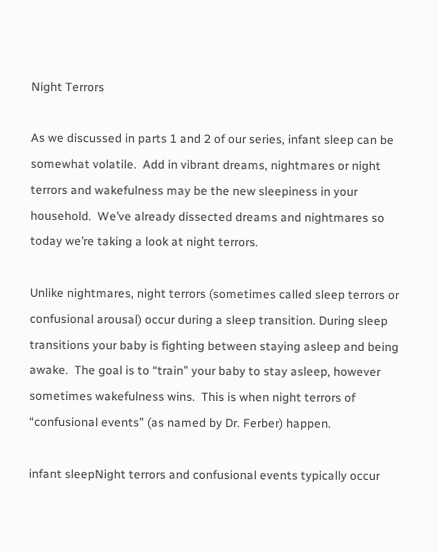Night Terrors

As we discussed in parts 1 and 2 of our series, infant sleep can be somewhat volatile.  Add in vibrant dreams, nightmares or night terrors and wakefulness may be the new sleepiness in your household.  We’ve already dissected dreams and nightmares so today we’re taking a look at night terrors.

Unlike nightmares, night terrors (sometimes called sleep terrors or confusional arousal) occur during a sleep transition. During sleep transitions your baby is fighting between staying asleep and being awake.  The goal is to “train” your baby to stay asleep, however sometimes wakefulness wins.  This is when night terrors of “confusional events” (as named by Dr. Ferber) happen.

infant sleepNight terrors and confusional events typically occur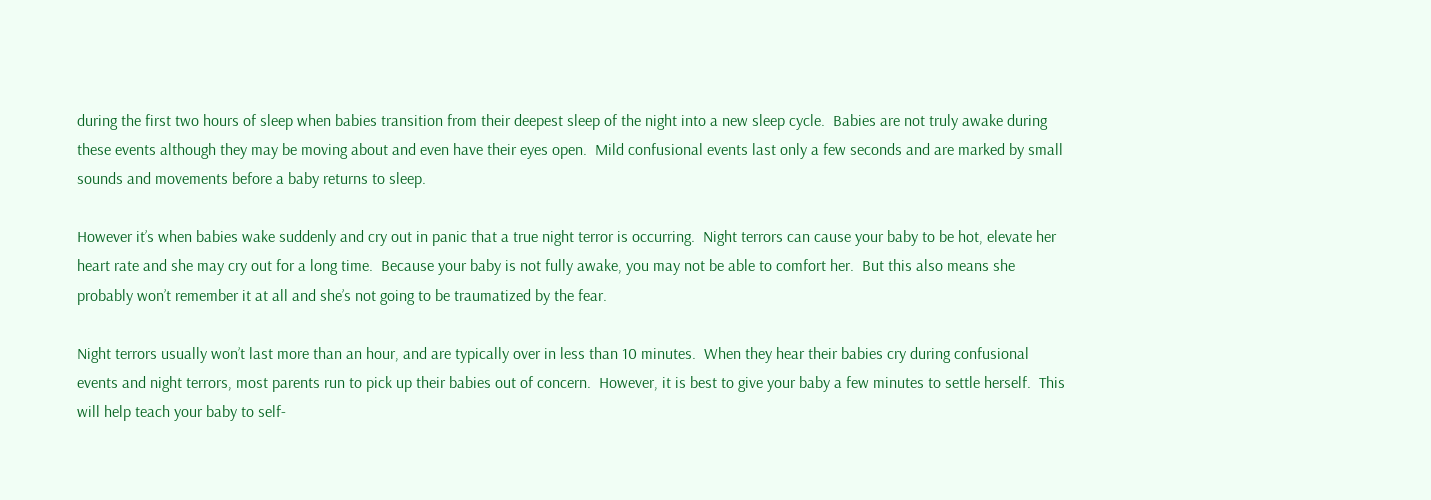during the first two hours of sleep when babies transition from their deepest sleep of the night into a new sleep cycle.  Babies are not truly awake during these events although they may be moving about and even have their eyes open.  Mild confusional events last only a few seconds and are marked by small sounds and movements before a baby returns to sleep.

However it’s when babies wake suddenly and cry out in panic that a true night terror is occurring.  Night terrors can cause your baby to be hot, elevate her heart rate and she may cry out for a long time.  Because your baby is not fully awake, you may not be able to comfort her.  But this also means she probably won’t remember it at all and she’s not going to be traumatized by the fear.

Night terrors usually won’t last more than an hour, and are typically over in less than 10 minutes.  When they hear their babies cry during confusional events and night terrors, most parents run to pick up their babies out of concern.  However, it is best to give your baby a few minutes to settle herself.  This will help teach your baby to self-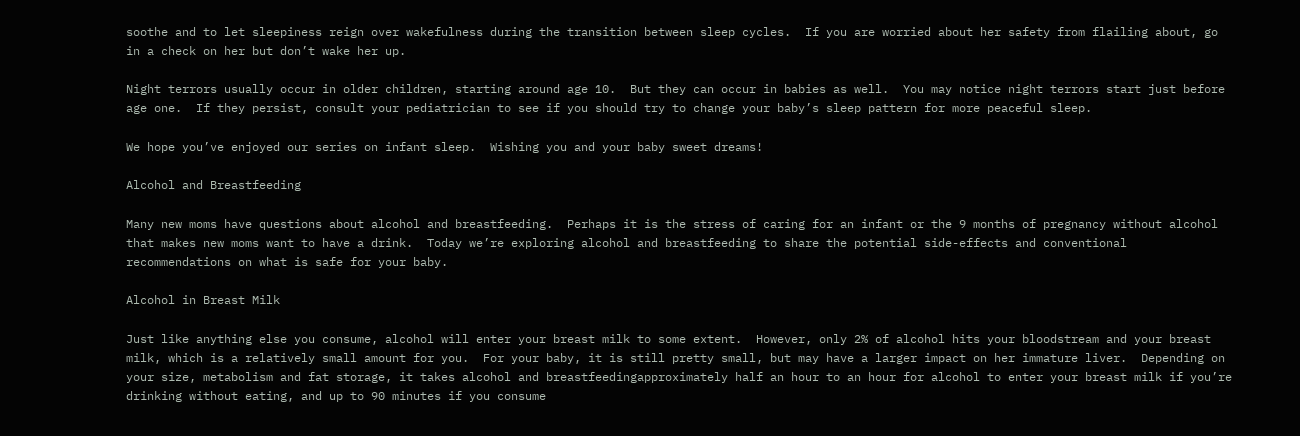soothe and to let sleepiness reign over wakefulness during the transition between sleep cycles.  If you are worried about her safety from flailing about, go in a check on her but don’t wake her up.

Night terrors usually occur in older children, starting around age 10.  But they can occur in babies as well.  You may notice night terrors start just before age one.  If they persist, consult your pediatrician to see if you should try to change your baby’s sleep pattern for more peaceful sleep.

We hope you’ve enjoyed our series on infant sleep.  Wishing you and your baby sweet dreams!

Alcohol and Breastfeeding

Many new moms have questions about alcohol and breastfeeding.  Perhaps it is the stress of caring for an infant or the 9 months of pregnancy without alcohol that makes new moms want to have a drink.  Today we’re exploring alcohol and breastfeeding to share the potential side-effects and conventional recommendations on what is safe for your baby.

Alcohol in Breast Milk

Just like anything else you consume, alcohol will enter your breast milk to some extent.  However, only 2% of alcohol hits your bloodstream and your breast milk, which is a relatively small amount for you.  For your baby, it is still pretty small, but may have a larger impact on her immature liver.  Depending on your size, metabolism and fat storage, it takes alcohol and breastfeedingapproximately half an hour to an hour for alcohol to enter your breast milk if you’re drinking without eating, and up to 90 minutes if you consume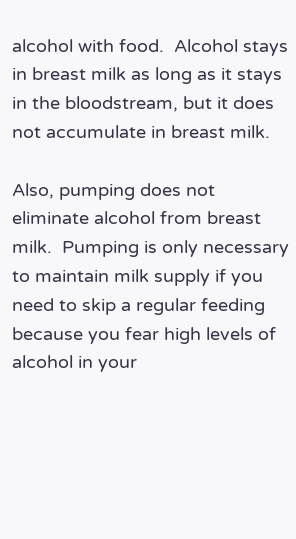alcohol with food.  Alcohol stays in breast milk as long as it stays in the bloodstream, but it does not accumulate in breast milk.

Also, pumping does not eliminate alcohol from breast milk.  Pumping is only necessary to maintain milk supply if you need to skip a regular feeding because you fear high levels of alcohol in your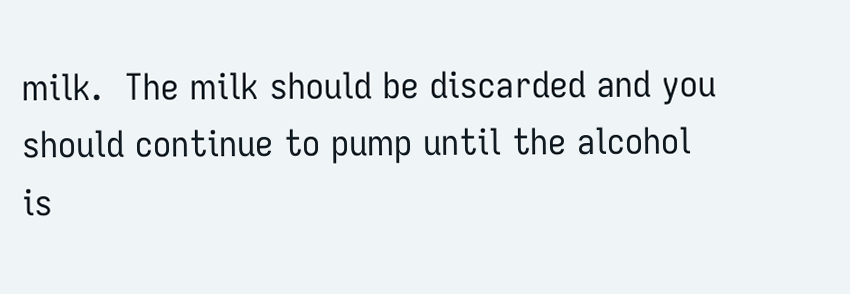milk.  The milk should be discarded and you should continue to pump until the alcohol is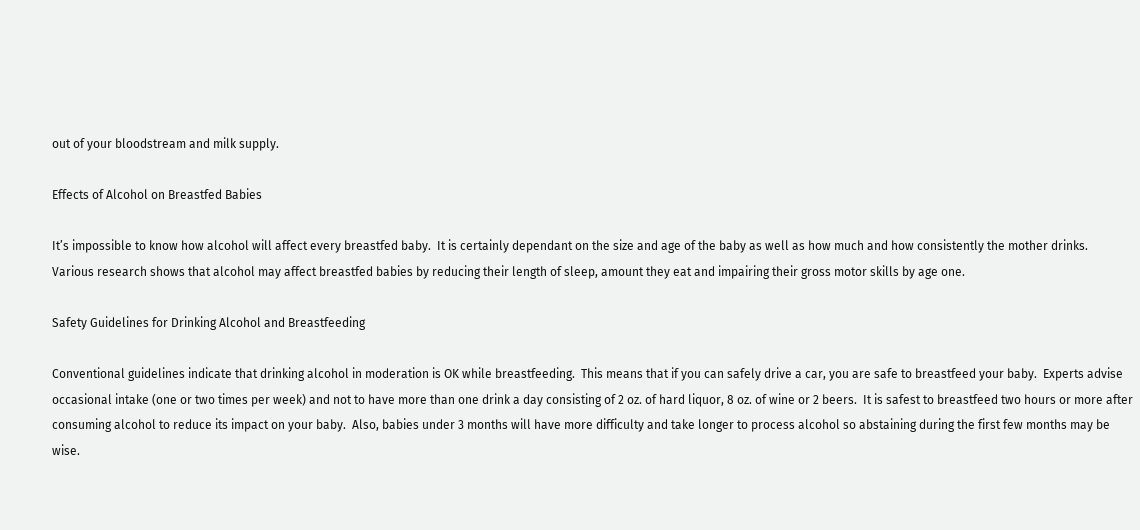out of your bloodstream and milk supply.

Effects of Alcohol on Breastfed Babies

It’s impossible to know how alcohol will affect every breastfed baby.  It is certainly dependant on the size and age of the baby as well as how much and how consistently the mother drinks.  Various research shows that alcohol may affect breastfed babies by reducing their length of sleep, amount they eat and impairing their gross motor skills by age one.

Safety Guidelines for Drinking Alcohol and Breastfeeding

Conventional guidelines indicate that drinking alcohol in moderation is OK while breastfeeding.  This means that if you can safely drive a car, you are safe to breastfeed your baby.  Experts advise occasional intake (one or two times per week) and not to have more than one drink a day consisting of 2 oz. of hard liquor, 8 oz. of wine or 2 beers.  It is safest to breastfeed two hours or more after consuming alcohol to reduce its impact on your baby.  Also, babies under 3 months will have more difficulty and take longer to process alcohol so abstaining during the first few months may be wise.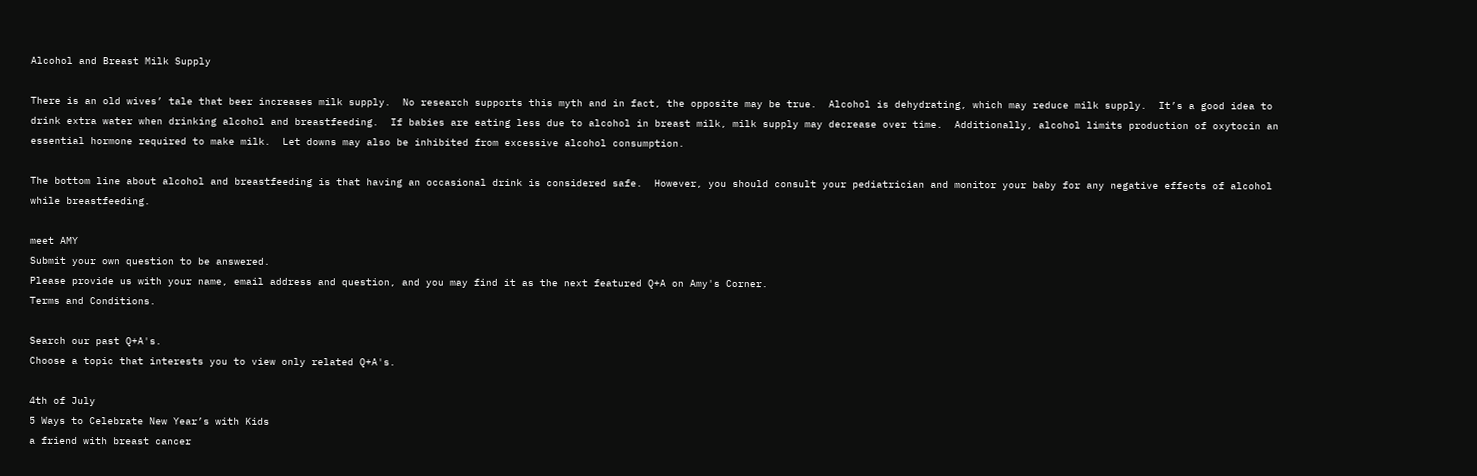Alcohol and Breast Milk Supply

There is an old wives’ tale that beer increases milk supply.  No research supports this myth and in fact, the opposite may be true.  Alcohol is dehydrating, which may reduce milk supply.  It’s a good idea to drink extra water when drinking alcohol and breastfeeding.  If babies are eating less due to alcohol in breast milk, milk supply may decrease over time.  Additionally, alcohol limits production of oxytocin an essential hormone required to make milk.  Let downs may also be inhibited from excessive alcohol consumption.

The bottom line about alcohol and breastfeeding is that having an occasional drink is considered safe.  However, you should consult your pediatrician and monitor your baby for any negative effects of alcohol while breastfeeding.

meet AMY
Submit your own question to be answered.
Please provide us with your name, email address and question, and you may find it as the next featured Q+A on Amy's Corner.
Terms and Conditions.

Search our past Q+A's.
Choose a topic that interests you to view only related Q+A's.

4th of July
5 Ways to Celebrate New Year’s with Kids
a friend with breast cancer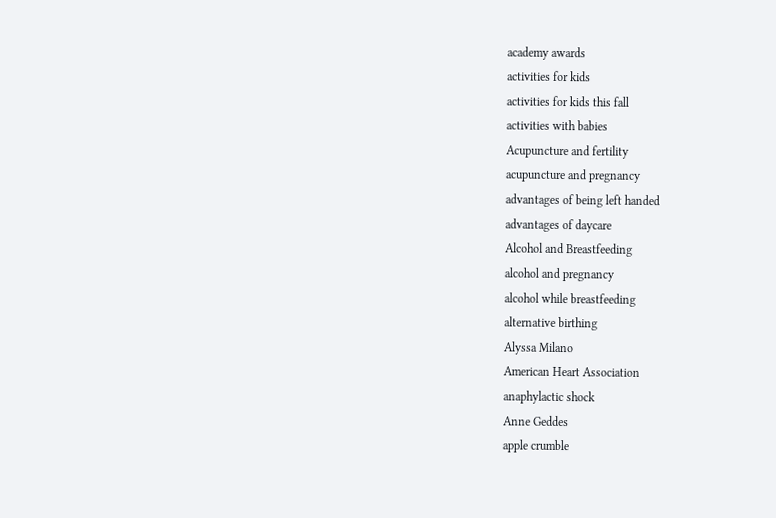academy awards
activities for kids
activities for kids this fall
activities with babies
Acupuncture and fertility
acupuncture and pregnancy
advantages of being left handed
advantages of daycare
Alcohol and Breastfeeding
alcohol and pregnancy
alcohol while breastfeeding
alternative birthing
Alyssa Milano
American Heart Association
anaphylactic shock
Anne Geddes
apple crumble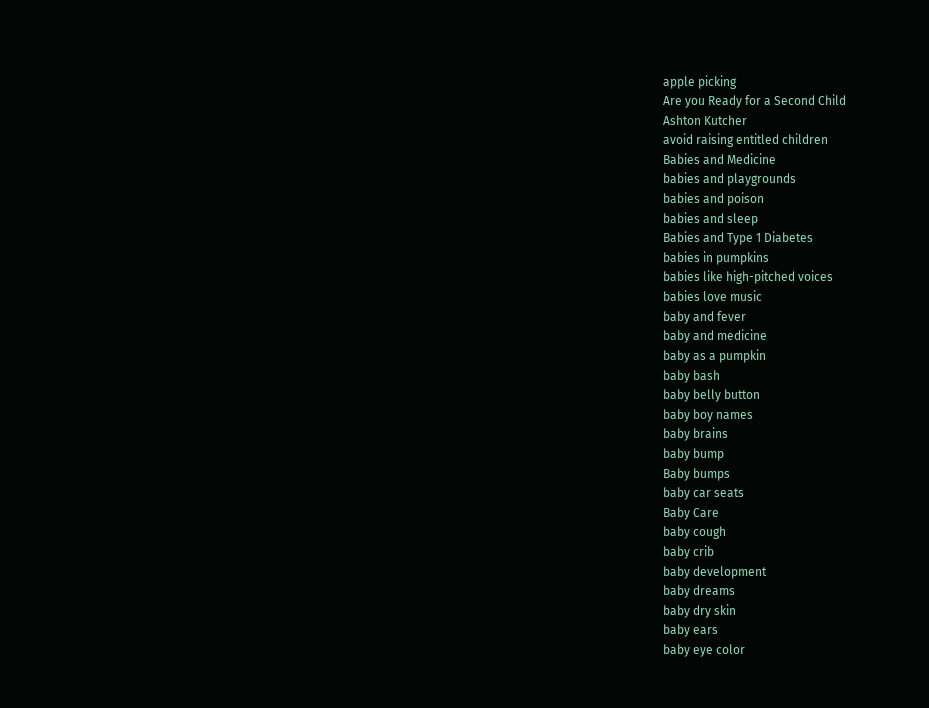apple picking
Are you Ready for a Second Child
Ashton Kutcher
avoid raising entitled children
Babies and Medicine
babies and playgrounds
babies and poison
babies and sleep
Babies and Type 1 Diabetes
babies in pumpkins
babies like high-pitched voices
babies love music
baby and fever
baby and medicine
baby as a pumpkin
baby bash
baby belly button
baby boy names
baby brains
baby bump
Baby bumps
baby car seats
Baby Care
baby cough
baby crib
baby development
baby dreams
baby dry skin
baby ears
baby eye color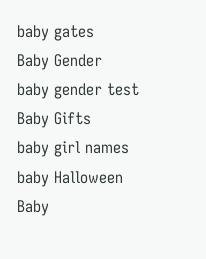baby gates
Baby Gender
baby gender test
Baby Gifts
baby girl names
baby Halloween
Baby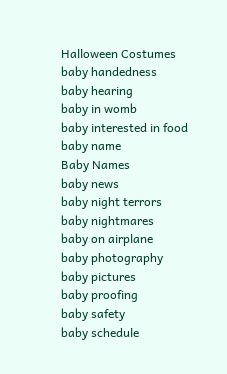Halloween Costumes
baby handedness
baby hearing
baby in womb
baby interested in food
baby name
Baby Names
baby news
baby night terrors
baby nightmares
baby on airplane
baby photography
baby pictures
baby proofing
baby safety
baby schedule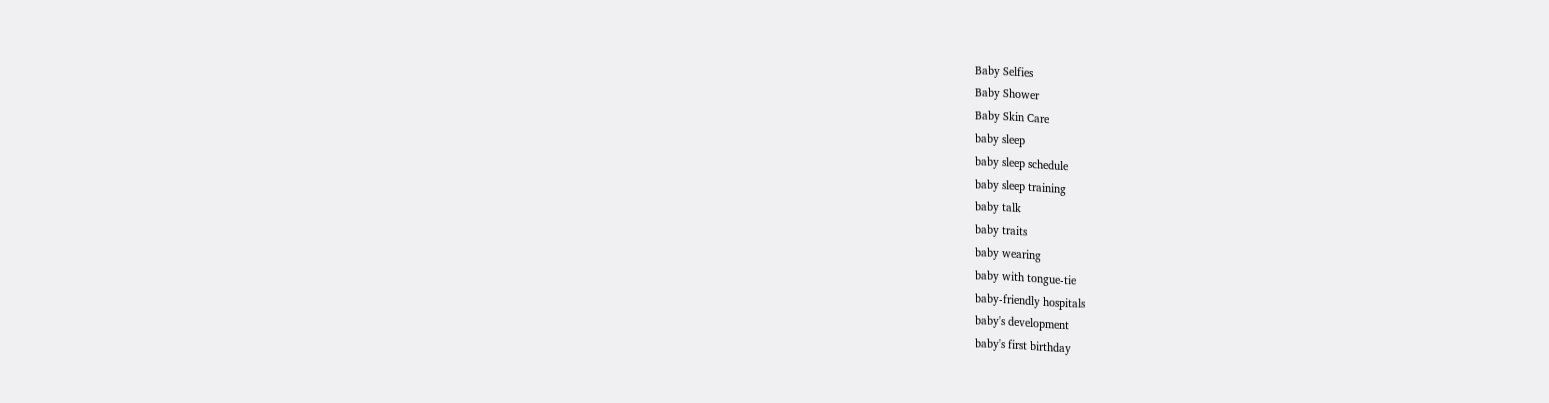Baby Selfies
Baby Shower
Baby Skin Care
baby sleep
baby sleep schedule
baby sleep training
baby talk
baby traits
baby wearing
baby with tongue-tie
baby-friendly hospitals
baby's development
baby's first birthday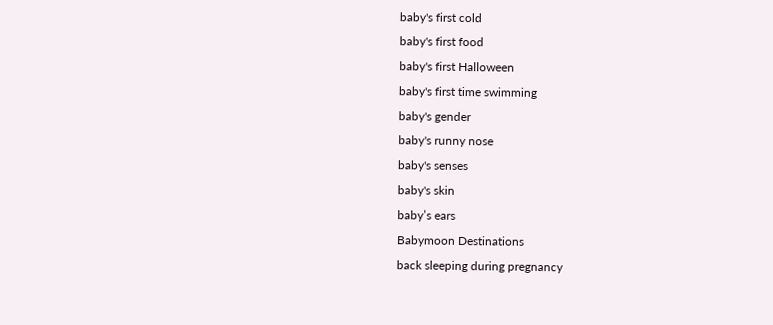baby's first cold
baby's first food
baby's first Halloween
baby's first time swimming
baby's gender
baby's runny nose
baby's senses
baby's skin
baby’s ears
Babymoon Destinations
back sleeping during pregnancy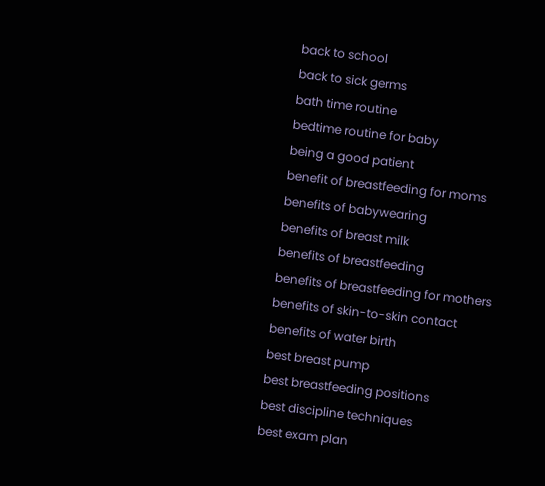back to school
back to sick germs
bath time routine
bedtime routine for baby
being a good patient
benefit of breastfeeding for moms
benefits of babywearing
benefits of breast milk
benefits of breastfeeding
benefits of breastfeeding for mothers
benefits of skin-to-skin contact
benefits of water birth
best breast pump
best breastfeeding positions
best discipline techniques
best exam plan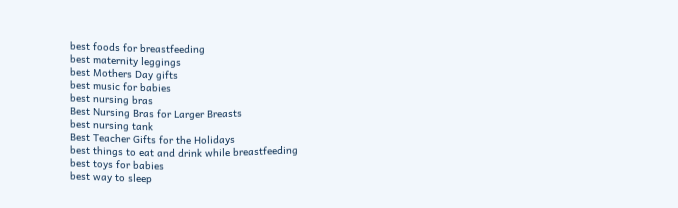best foods for breastfeeding
best maternity leggings
best Mothers Day gifts
best music for babies
best nursing bras
Best Nursing Bras for Larger Breasts
best nursing tank
Best Teacher Gifts for the Holidays
best things to eat and drink while breastfeeding
best toys for babies
best way to sleep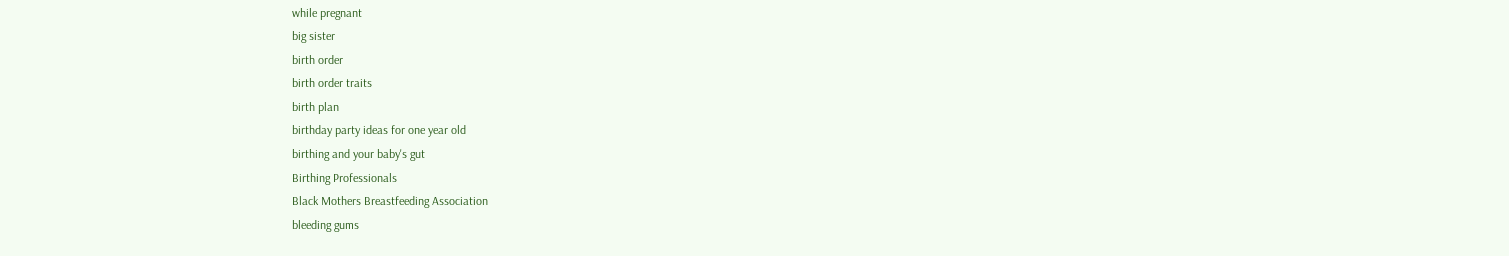while pregnant
big sister
birth order
birth order traits
birth plan
birthday party ideas for one year old
birthing and your baby's gut
Birthing Professionals
Black Mothers Breastfeeding Association
bleeding gums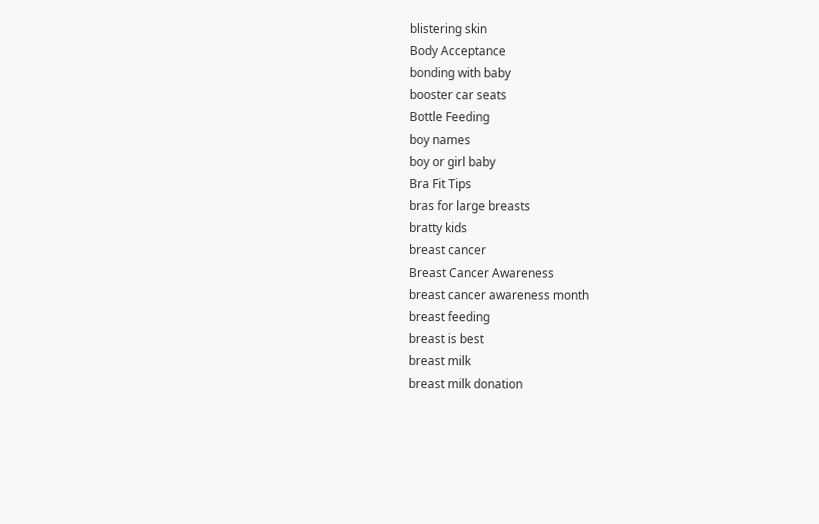blistering skin
Body Acceptance
bonding with baby
booster car seats
Bottle Feeding
boy names
boy or girl baby
Bra Fit Tips
bras for large breasts
bratty kids
breast cancer
Breast Cancer Awareness
breast cancer awareness month
breast feeding
breast is best
breast milk
breast milk donation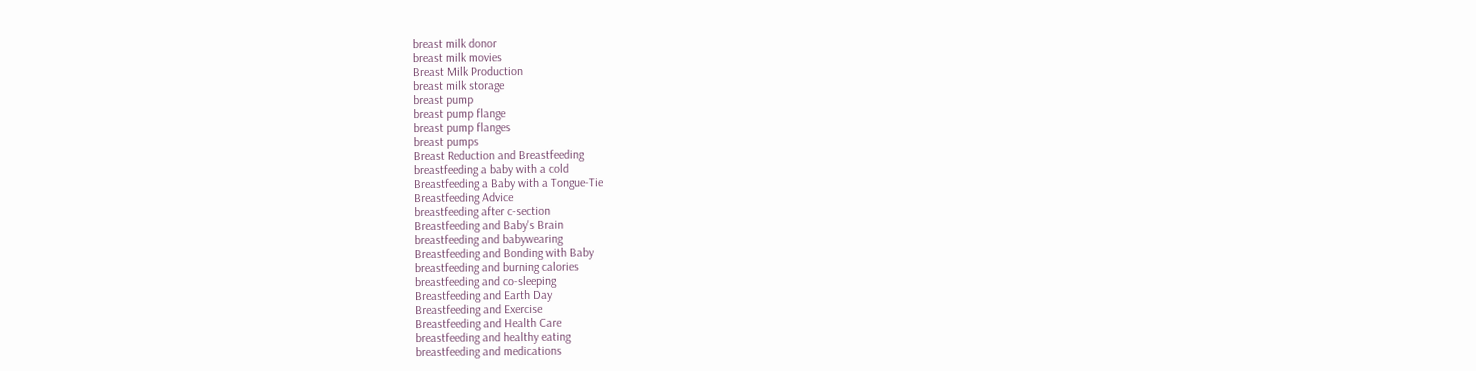breast milk donor
breast milk movies
Breast Milk Production
breast milk storage
breast pump
breast pump flange
breast pump flanges
breast pumps
Breast Reduction and Breastfeeding
breastfeeding a baby with a cold
Breastfeeding a Baby with a Tongue-Tie
Breastfeeding Advice
breastfeeding after c-section
Breastfeeding and Baby's Brain
breastfeeding and babywearing
Breastfeeding and Bonding with Baby
breastfeeding and burning calories
breastfeeding and co-sleeping
Breastfeeding and Earth Day
Breastfeeding and Exercise
Breastfeeding and Health Care
breastfeeding and healthy eating
breastfeeding and medications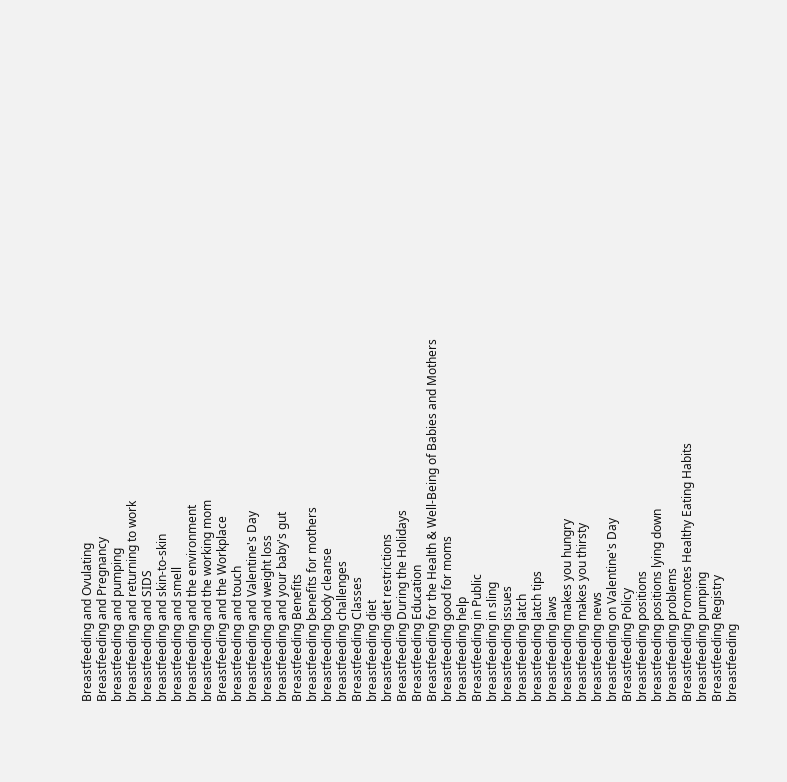Breastfeeding and Ovulating
Breastfeeding and Pregnancy
breastfeeding and pumping
breastfeeding and returning to work
breastfeeding and SIDS
breastfeeding and skin-to-skin
breastfeeding and smell
breastfeeding and the environment
breastfeeding and the working mom
Breastfeeding and the Workplace
breastfeeding and touch
breastfeeding and Valentine's Day
breastfeeding and weight loss
breastfeeding and your baby's gut
Breastfeeding Benefits
breastfeeding benefits for mothers
breastfeeding body cleanse
breastfeeding challenges
Breastfeeding Classes
breastfeeding diet
breastfeeding diet restrictions
Breastfeeding During the Holidays
Breastfeeding Education
Breastfeeding for the Health & Well-Being of Babies and Mothers
breastfeeding good for moms
breastfeeding help
Breastfeeding in Public
breastfeeding in sling
breastfeeding issues
breastfeeding latch
breastfeeding latch tips
breastfeeding laws
breastfeeding makes you hungry
breastfeeding makes you thirsty
breastfeeding news
breastfeeding on Valentine's Day
Breastfeeding Policy
breastfeeding positions
breastfeeding positions lying down
breastfeeding problems
Breastfeeding Promotes Healthy Eating Habits
breastfeeding pumping
Breastfeeding Registry
breastfeeding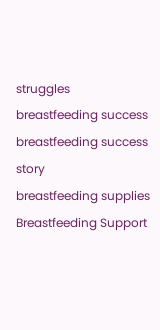struggles
breastfeeding success
breastfeeding success story
breastfeeding supplies
Breastfeeding Support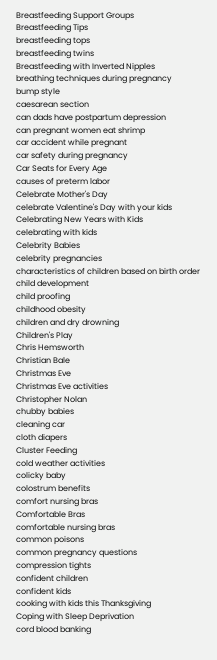Breastfeeding Support Groups
Breastfeeding Tips
breastfeeding tops
breastfeeding twins
Breastfeeding with Inverted Nipples
breathing techniques during pregnancy
bump style
caesarean section
can dads have postpartum depression
can pregnant women eat shrimp
car accident while pregnant
car safety during pregnancy
Car Seats for Every Age
causes of preterm labor
Celebrate Mother's Day
celebrate Valentine's Day with your kids
Celebrating New Years with Kids
celebrating with kids
Celebrity Babies
celebrity pregnancies
characteristics of children based on birth order
child development
child proofing
childhood obesity
children and dry drowning
Children's Play
Chris Hemsworth
Christian Bale
Christmas Eve
Christmas Eve activities
Christopher Nolan
chubby babies
cleaning car
cloth diapers
Cluster Feeding
cold weather activities
colicky baby
colostrum benefits
comfort nursing bras
Comfortable Bras
comfortable nursing bras
common poisons
common pregnancy questions
compression tights
confident children
confident kids
cooking with kids this Thanksgiving
Coping with Sleep Deprivation
cord blood banking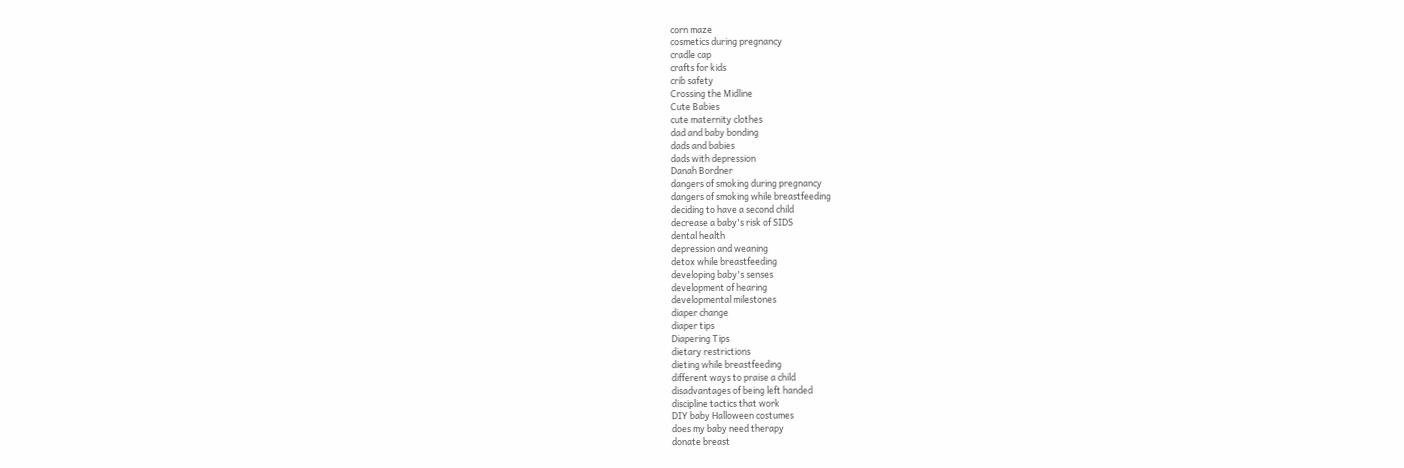corn maze
cosmetics during pregnancy
cradle cap
crafts for kids
crib safety
Crossing the Midline
Cute Babies
cute maternity clothes
dad and baby bonding
dads and babies
dads with depression
Danah Bordner
dangers of smoking during pregnancy
dangers of smoking while breastfeeding
deciding to have a second child
decrease a baby's risk of SIDS
dental health
depression and weaning
detox while breastfeeding
developing baby's senses
development of hearing
developmental milestones
diaper change
diaper tips
Diapering Tips
dietary restrictions
dieting while breastfeeding
different ways to praise a child
disadvantages of being left handed
discipline tactics that work
DIY baby Halloween costumes
does my baby need therapy
donate breast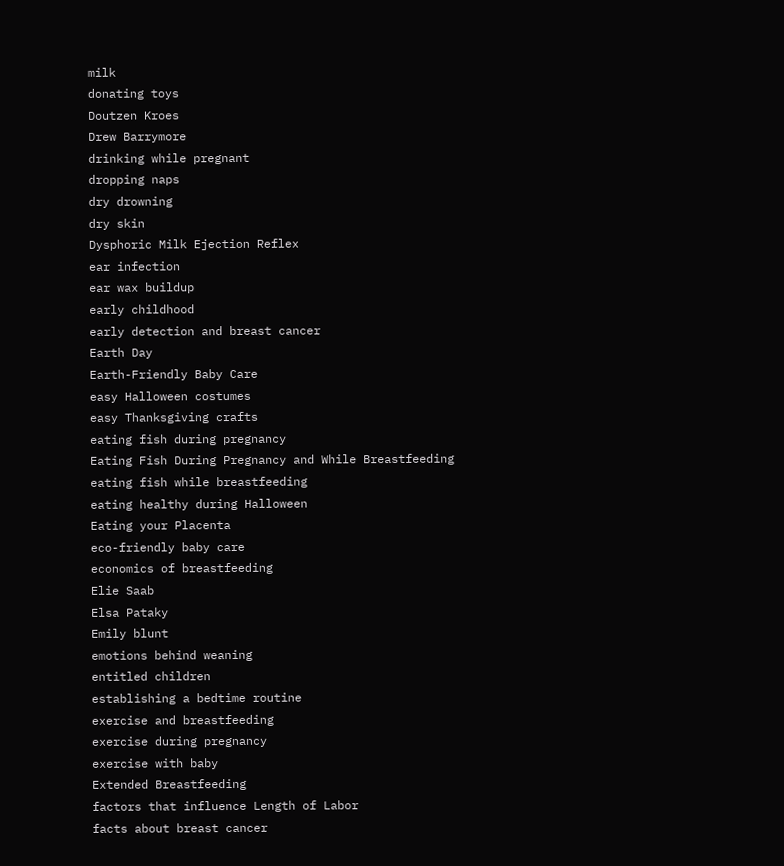milk
donating toys
Doutzen Kroes
Drew Barrymore
drinking while pregnant
dropping naps
dry drowning
dry skin
Dysphoric Milk Ejection Reflex
ear infection
ear wax buildup
early childhood
early detection and breast cancer
Earth Day
Earth-Friendly Baby Care
easy Halloween costumes
easy Thanksgiving crafts
eating fish during pregnancy
Eating Fish During Pregnancy and While Breastfeeding
eating fish while breastfeeding
eating healthy during Halloween
Eating your Placenta
eco-friendly baby care
economics of breastfeeding
Elie Saab
Elsa Pataky
Emily blunt
emotions behind weaning
entitled children
establishing a bedtime routine
exercise and breastfeeding
exercise during pregnancy
exercise with baby
Extended Breastfeeding
factors that influence Length of Labor
facts about breast cancer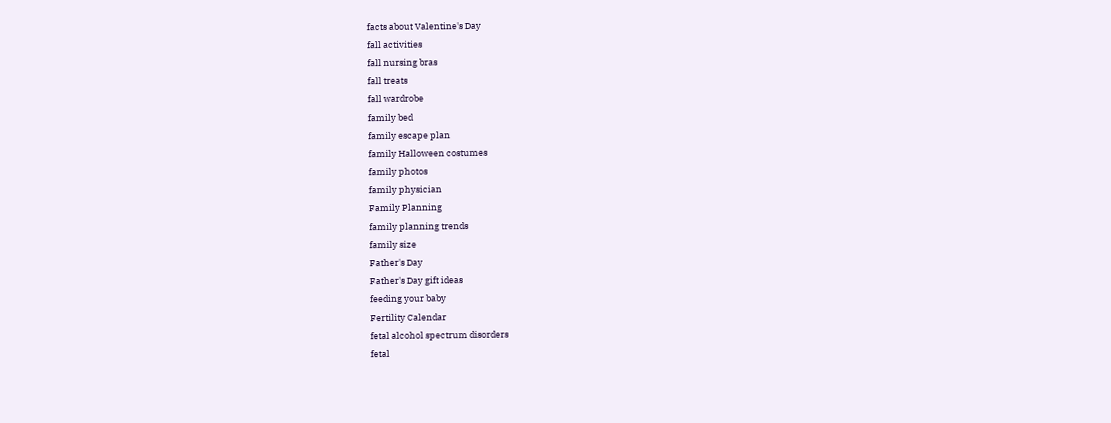facts about Valentine's Day
fall activities
fall nursing bras
fall treats
fall wardrobe
family bed
family escape plan
family Halloween costumes
family photos
family physician
Family Planning
family planning trends
family size
Father's Day
Father's Day gift ideas
feeding your baby
Fertility Calendar
fetal alcohol spectrum disorders
fetal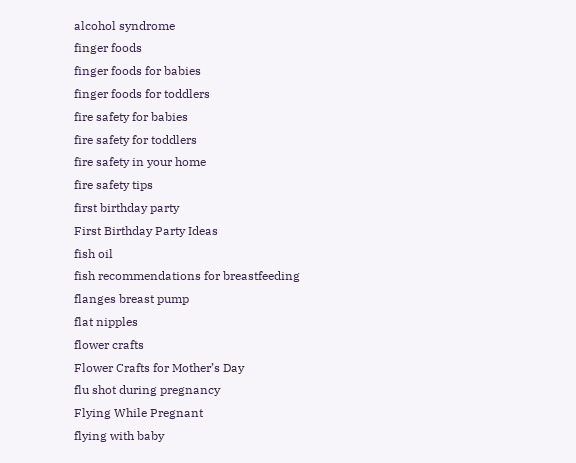alcohol syndrome
finger foods
finger foods for babies
finger foods for toddlers
fire safety for babies
fire safety for toddlers
fire safety in your home
fire safety tips
first birthday party
First Birthday Party Ideas
fish oil
fish recommendations for breastfeeding
flanges breast pump
flat nipples
flower crafts
Flower Crafts for Mother’s Day
flu shot during pregnancy
Flying While Pregnant
flying with baby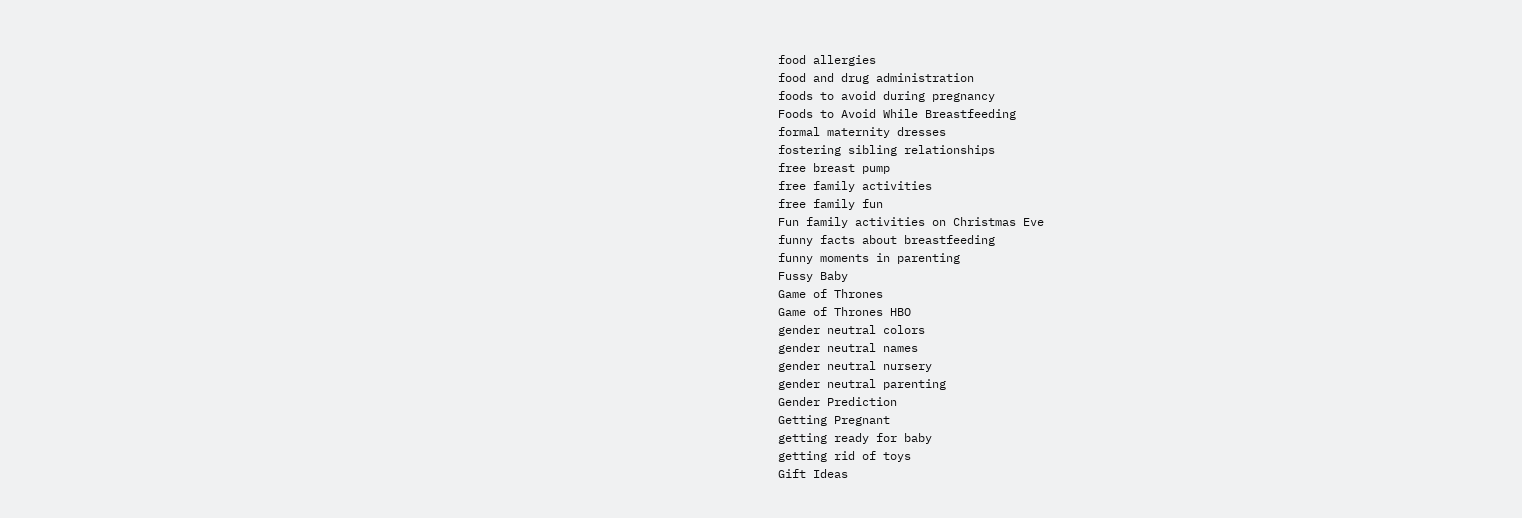food allergies
food and drug administration
foods to avoid during pregnancy
Foods to Avoid While Breastfeeding
formal maternity dresses
fostering sibling relationships
free breast pump
free family activities
free family fun
Fun family activities on Christmas Eve
funny facts about breastfeeding
funny moments in parenting
Fussy Baby
Game of Thrones
Game of Thrones HBO
gender neutral colors
gender neutral names
gender neutral nursery
gender neutral parenting
Gender Prediction
Getting Pregnant
getting ready for baby
getting rid of toys
Gift Ideas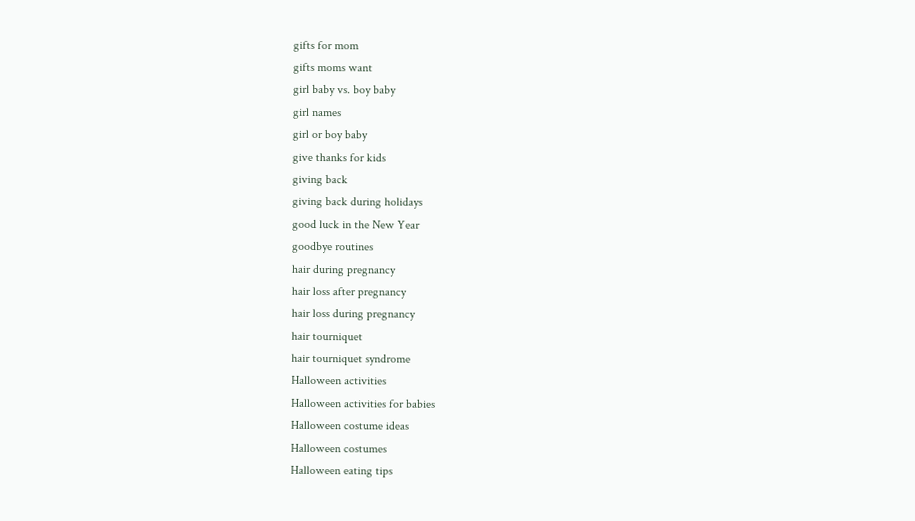gifts for mom
gifts moms want
girl baby vs. boy baby
girl names
girl or boy baby
give thanks for kids
giving back
giving back during holidays
good luck in the New Year
goodbye routines
hair during pregnancy
hair loss after pregnancy
hair loss during pregnancy
hair tourniquet
hair tourniquet syndrome
Halloween activities
Halloween activities for babies
Halloween costume ideas
Halloween costumes
Halloween eating tips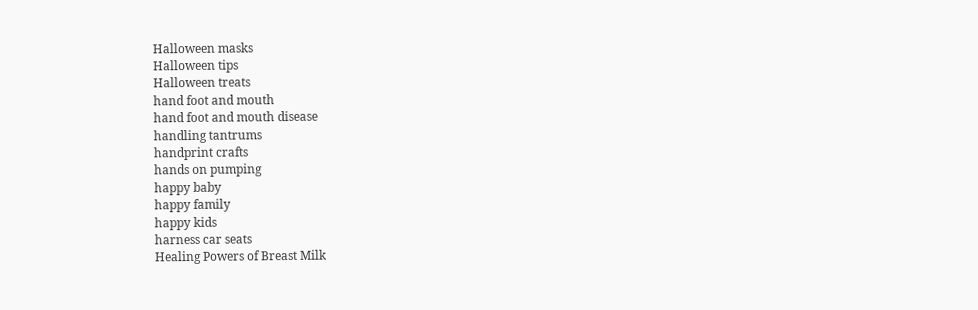Halloween masks
Halloween tips
Halloween treats
hand foot and mouth
hand foot and mouth disease
handling tantrums
handprint crafts
hands on pumping
happy baby
happy family
happy kids
harness car seats
Healing Powers of Breast Milk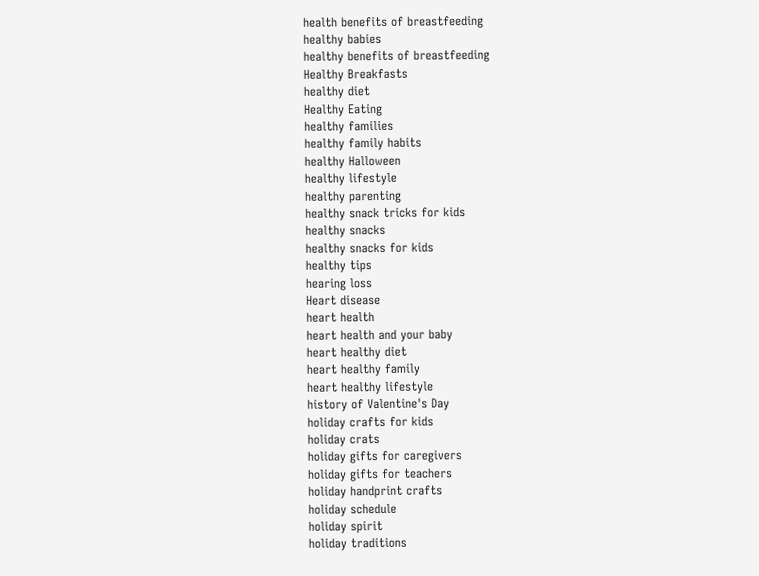health benefits of breastfeeding
healthy babies
healthy benefits of breastfeeding
Healthy Breakfasts
healthy diet
Healthy Eating
healthy families
healthy family habits
healthy Halloween
healthy lifestyle
healthy parenting
healthy snack tricks for kids
healthy snacks
healthy snacks for kids
healthy tips
hearing loss
Heart disease
heart health
heart health and your baby
heart healthy diet
heart healthy family
heart healthy lifestyle
history of Valentine's Day
holiday crafts for kids
holiday crats
holiday gifts for caregivers
holiday gifts for teachers
holiday handprint crafts
holiday schedule
holiday spirit
holiday traditions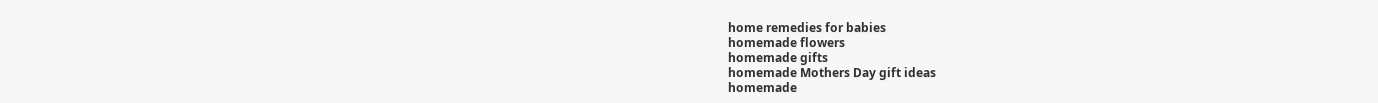home remedies for babies
homemade flowers
homemade gifts
homemade Mothers Day gift ideas
homemade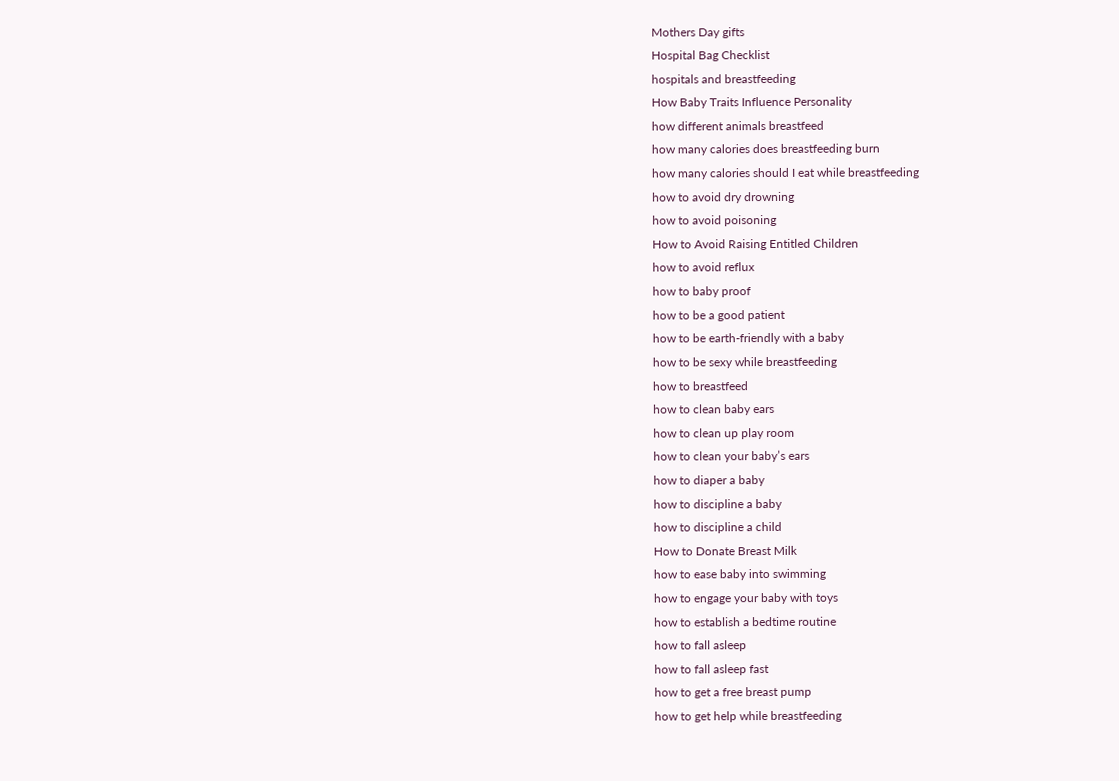Mothers Day gifts
Hospital Bag Checklist
hospitals and breastfeeding
How Baby Traits Influence Personality
how different animals breastfeed
how many calories does breastfeeding burn
how many calories should I eat while breastfeeding
how to avoid dry drowning
how to avoid poisoning
How to Avoid Raising Entitled Children
how to avoid reflux
how to baby proof
how to be a good patient
how to be earth-friendly with a baby
how to be sexy while breastfeeding
how to breastfeed
how to clean baby ears
how to clean up play room
how to clean your baby’s ears
how to diaper a baby
how to discipline a baby
how to discipline a child
How to Donate Breast Milk
how to ease baby into swimming
how to engage your baby with toys
how to establish a bedtime routine
how to fall asleep
how to fall asleep fast
how to get a free breast pump
how to get help while breastfeeding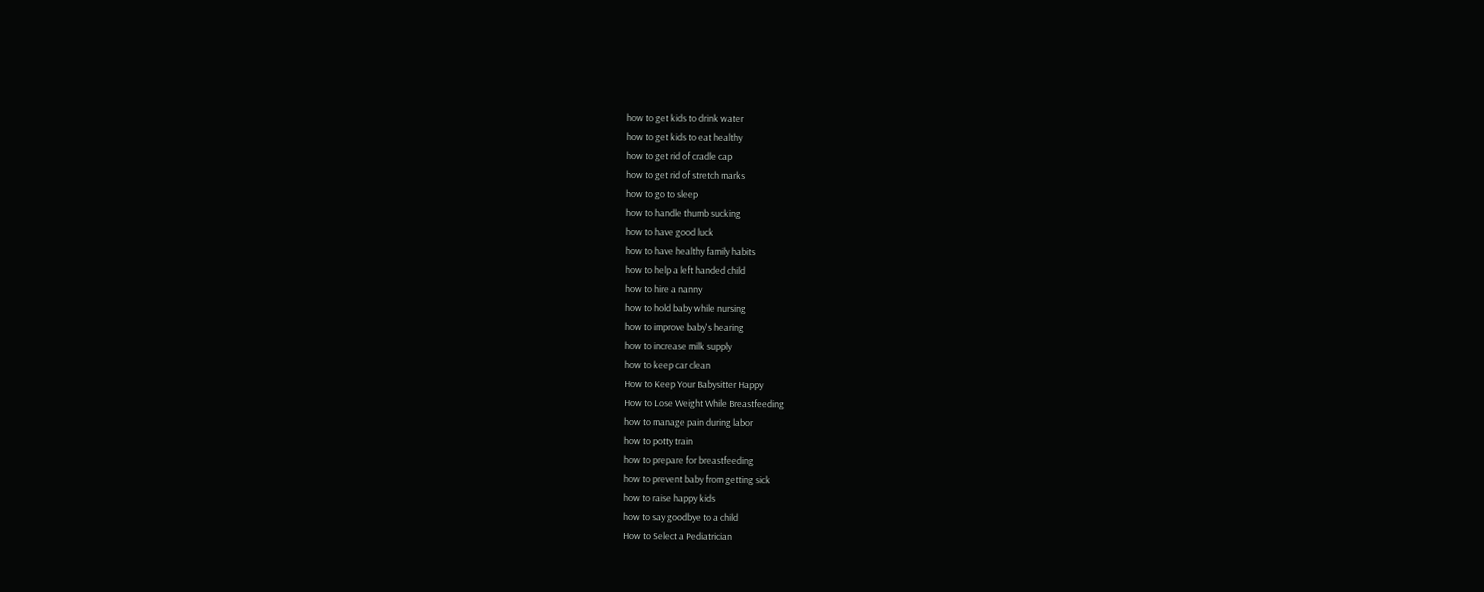how to get kids to drink water
how to get kids to eat healthy
how to get rid of cradle cap
how to get rid of stretch marks
how to go to sleep
how to handle thumb sucking
how to have good luck
how to have healthy family habits
how to help a left handed child
how to hire a nanny
how to hold baby while nursing
how to improve baby's hearing
how to increase milk supply
how to keep car clean
How to Keep Your Babysitter Happy
How to Lose Weight While Breastfeeding
how to manage pain during labor
how to potty train
how to prepare for breastfeeding
how to prevent baby from getting sick
how to raise happy kids
how to say goodbye to a child
How to Select a Pediatrician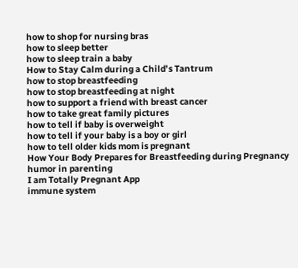how to shop for nursing bras
how to sleep better
how to sleep train a baby
How to Stay Calm during a Child’s Tantrum
how to stop breastfeeding
how to stop breastfeeding at night
how to support a friend with breast cancer
how to take great family pictures
how to tell if baby is overweight
how to tell if your baby is a boy or girl
how to tell older kids mom is pregnant
How Your Body Prepares for Breastfeeding during Pregnancy
humor in parenting
I am Totally Pregnant App
immune system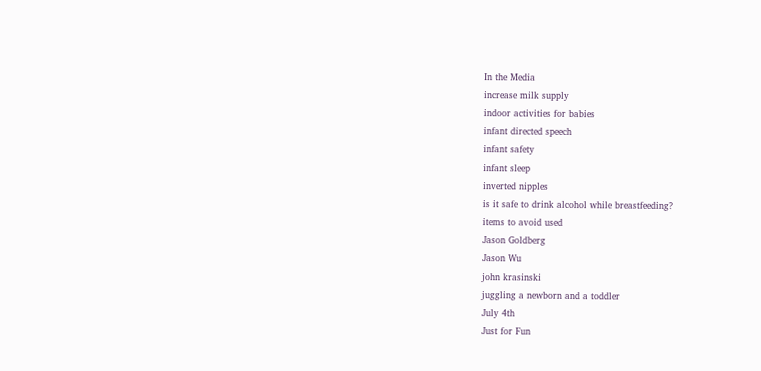In the Media
increase milk supply
indoor activities for babies
infant directed speech
infant safety
infant sleep
inverted nipples
is it safe to drink alcohol while breastfeeding?
items to avoid used
Jason Goldberg
Jason Wu
john krasinski
juggling a newborn and a toddler
July 4th
Just for Fun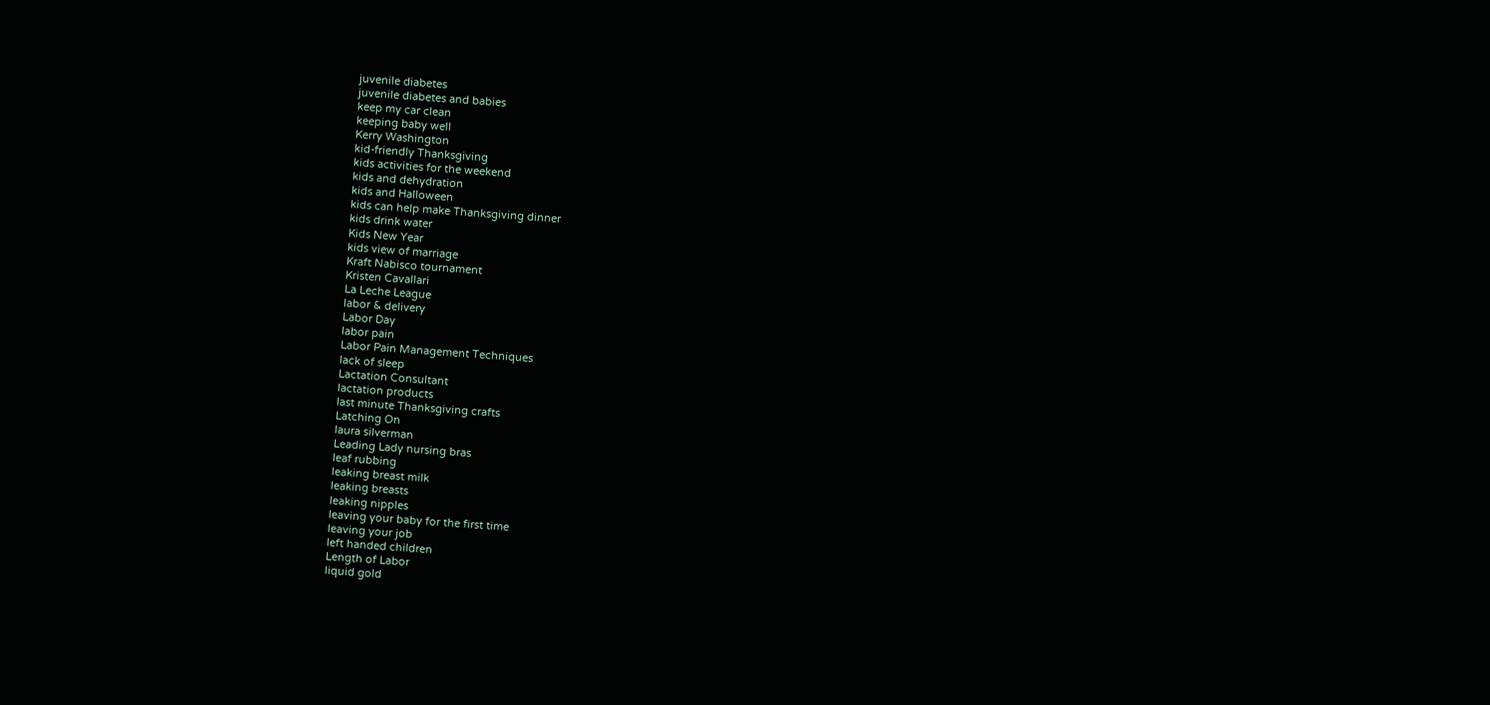juvenile diabetes
juvenile diabetes and babies
keep my car clean
keeping baby well
Kerry Washington
kid-friendly Thanksgiving
kids activities for the weekend
kids and dehydration
kids and Halloween
kids can help make Thanksgiving dinner
kids drink water
Kids New Year
kids view of marriage
Kraft Nabisco tournament
Kristen Cavallari
La Leche League
labor & delivery
Labor Day
labor pain
Labor Pain Management Techniques
lack of sleep
Lactation Consultant
lactation products
last minute Thanksgiving crafts
Latching On
laura silverman
Leading Lady nursing bras
leaf rubbing
leaking breast milk
leaking breasts
leaking nipples
leaving your baby for the first time
leaving your job
left handed children
Length of Labor
liquid gold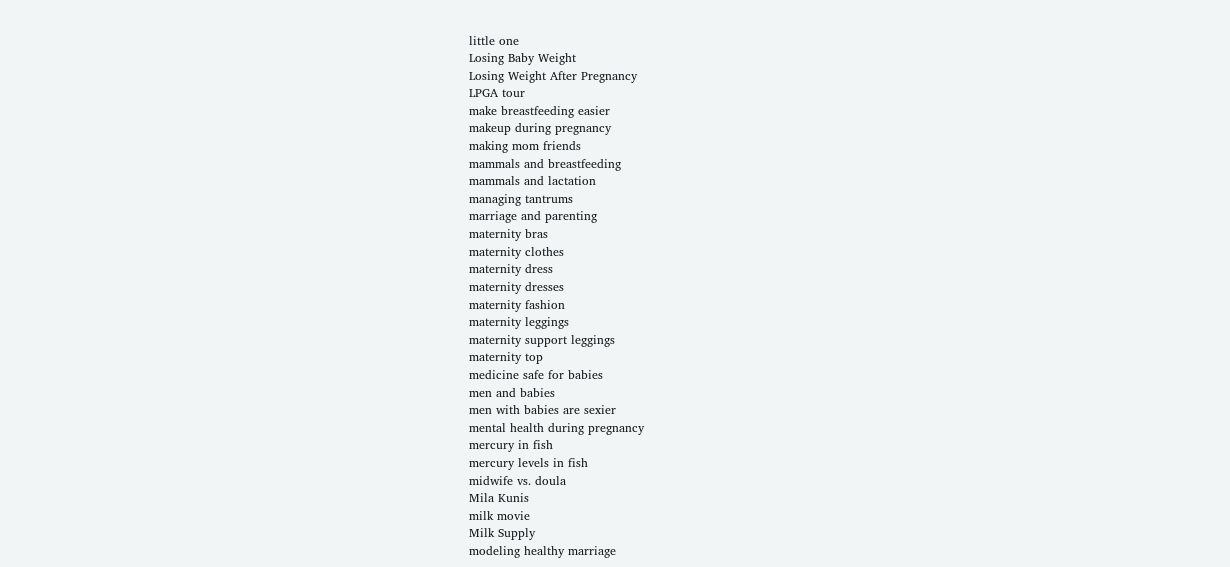little one
Losing Baby Weight
Losing Weight After Pregnancy
LPGA tour
make breastfeeding easier
makeup during pregnancy
making mom friends
mammals and breastfeeding
mammals and lactation
managing tantrums
marriage and parenting
maternity bras
maternity clothes
maternity dress
maternity dresses
maternity fashion
maternity leggings
maternity support leggings
maternity top
medicine safe for babies
men and babies
men with babies are sexier
mental health during pregnancy
mercury in fish
mercury levels in fish
midwife vs. doula
Mila Kunis
milk movie
Milk Supply
modeling healthy marriage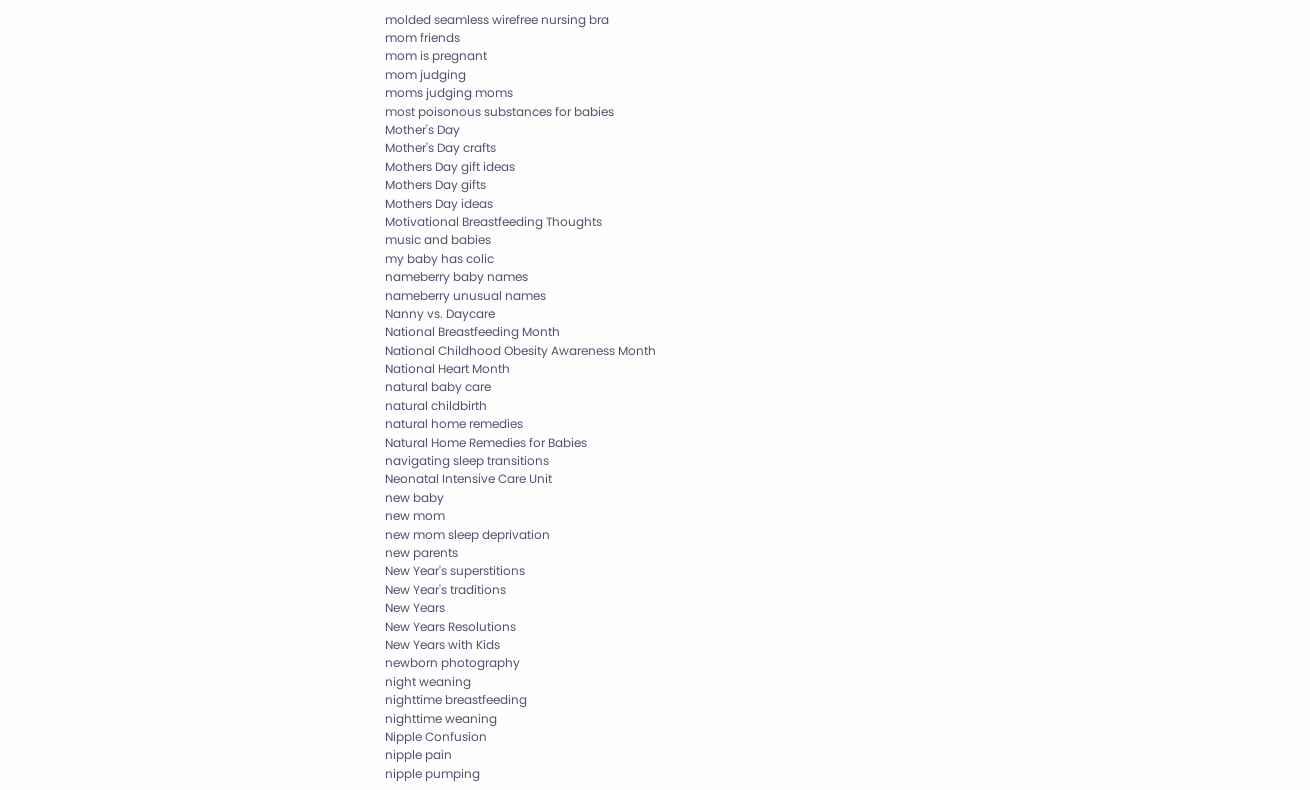molded seamless wirefree nursing bra
mom friends
mom is pregnant
mom judging
moms judging moms
most poisonous substances for babies
Mother's Day
Mother's Day crafts
Mothers Day gift ideas
Mothers Day gifts
Mothers Day ideas
Motivational Breastfeeding Thoughts
music and babies
my baby has colic
nameberry baby names
nameberry unusual names
Nanny vs. Daycare
National Breastfeeding Month
National Childhood Obesity Awareness Month
National Heart Month
natural baby care
natural childbirth
natural home remedies
Natural Home Remedies for Babies
navigating sleep transitions
Neonatal Intensive Care Unit
new baby
new mom
new mom sleep deprivation
new parents
New Year's superstitions
New Year's traditions
New Years
New Years Resolutions
New Years with Kids
newborn photography
night weaning
nighttime breastfeeding
nighttime weaning
Nipple Confusion
nipple pain
nipple pumping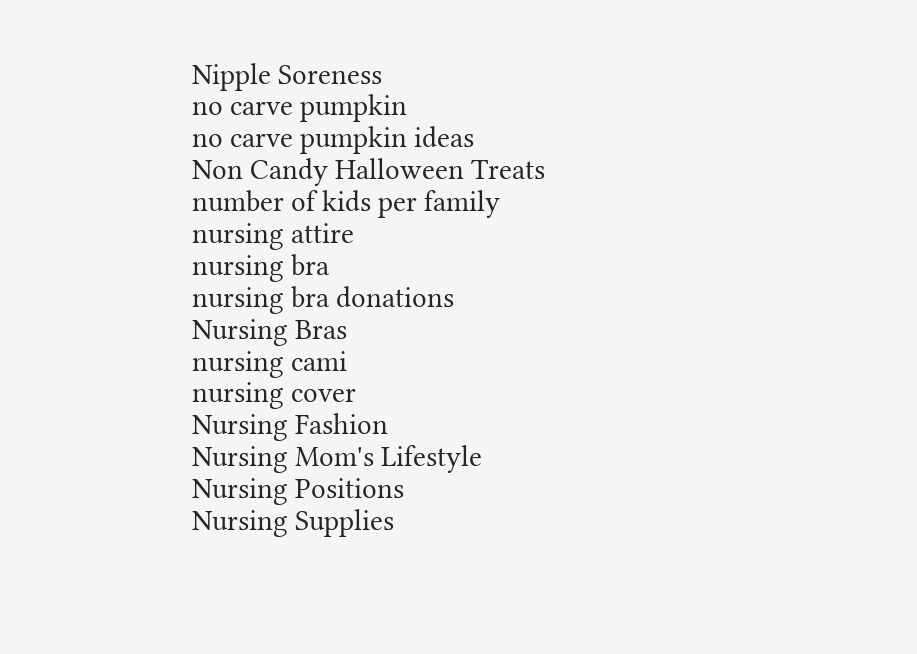Nipple Soreness
no carve pumpkin
no carve pumpkin ideas
Non Candy Halloween Treats
number of kids per family
nursing attire
nursing bra
nursing bra donations
Nursing Bras
nursing cami
nursing cover
Nursing Fashion
Nursing Mom's Lifestyle
Nursing Positions
Nursing Supplies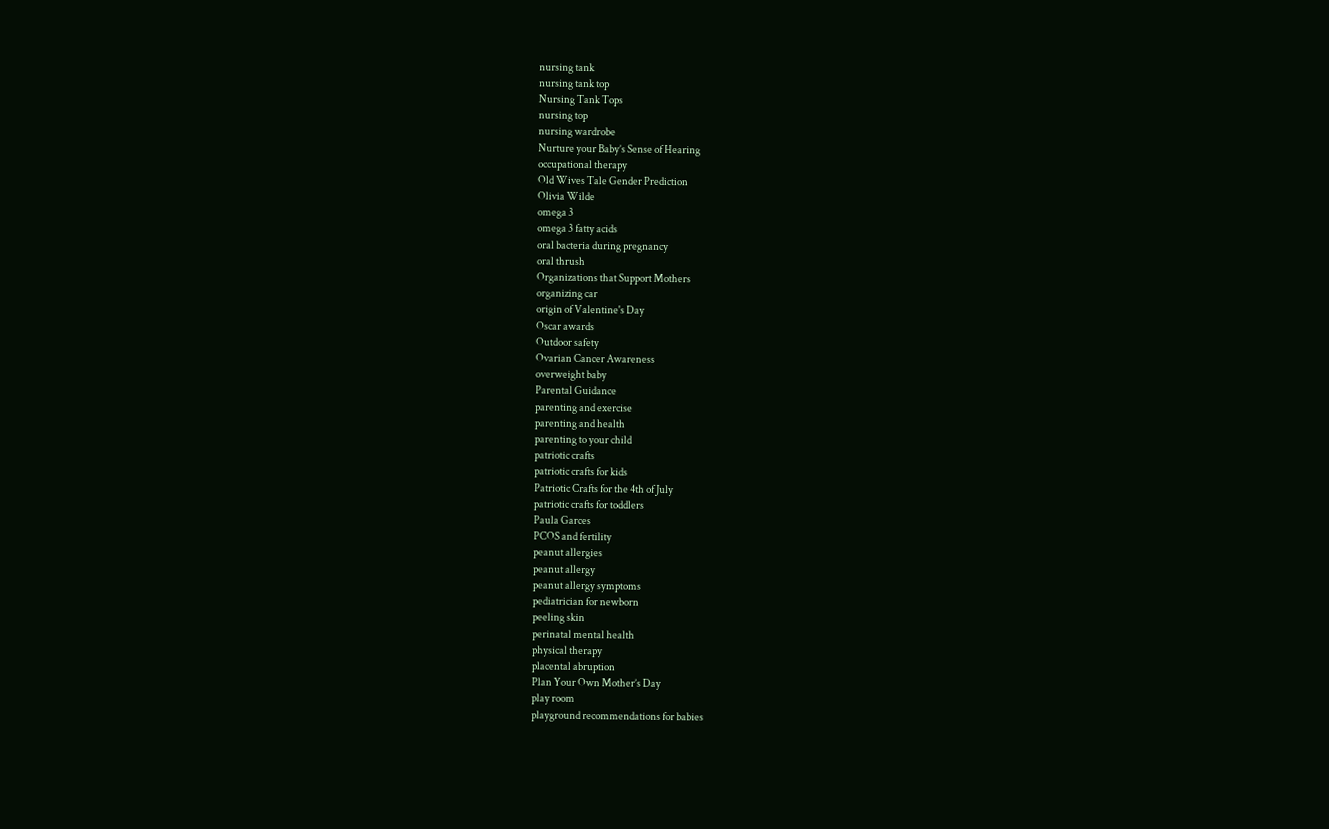nursing tank
nursing tank top
Nursing Tank Tops
nursing top
nursing wardrobe
Nurture your Baby’s Sense of Hearing
occupational therapy
Old Wives Tale Gender Prediction
Olivia Wilde
omega 3
omega 3 fatty acids
oral bacteria during pregnancy
oral thrush
Organizations that Support Mothers
organizing car
origin of Valentine's Day
Oscar awards
Outdoor safety
Ovarian Cancer Awareness
overweight baby
Parental Guidance
parenting and exercise
parenting and health
parenting to your child
patriotic crafts
patriotic crafts for kids
Patriotic Crafts for the 4th of July
patriotic crafts for toddlers
Paula Garces
PCOS and fertility
peanut allergies
peanut allergy
peanut allergy symptoms
pediatrician for newborn
peeling skin
perinatal mental health
physical therapy
placental abruption
Plan Your Own Mother’s Day
play room
playground recommendations for babies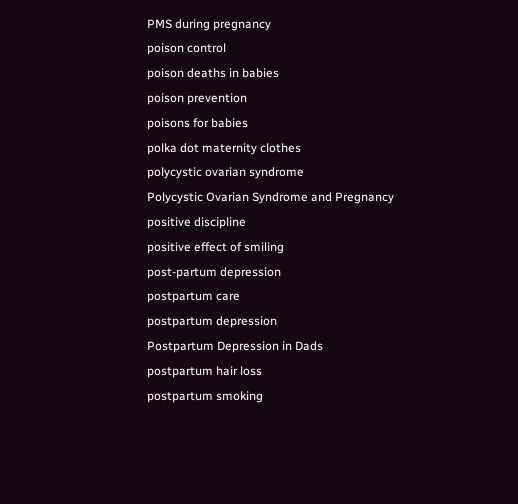PMS during pregnancy
poison control
poison deaths in babies
poison prevention
poisons for babies
polka dot maternity clothes
polycystic ovarian syndrome
Polycystic Ovarian Syndrome and Pregnancy
positive discipline
positive effect of smiling
post-partum depression
postpartum care
postpartum depression
Postpartum Depression in Dads
postpartum hair loss
postpartum smoking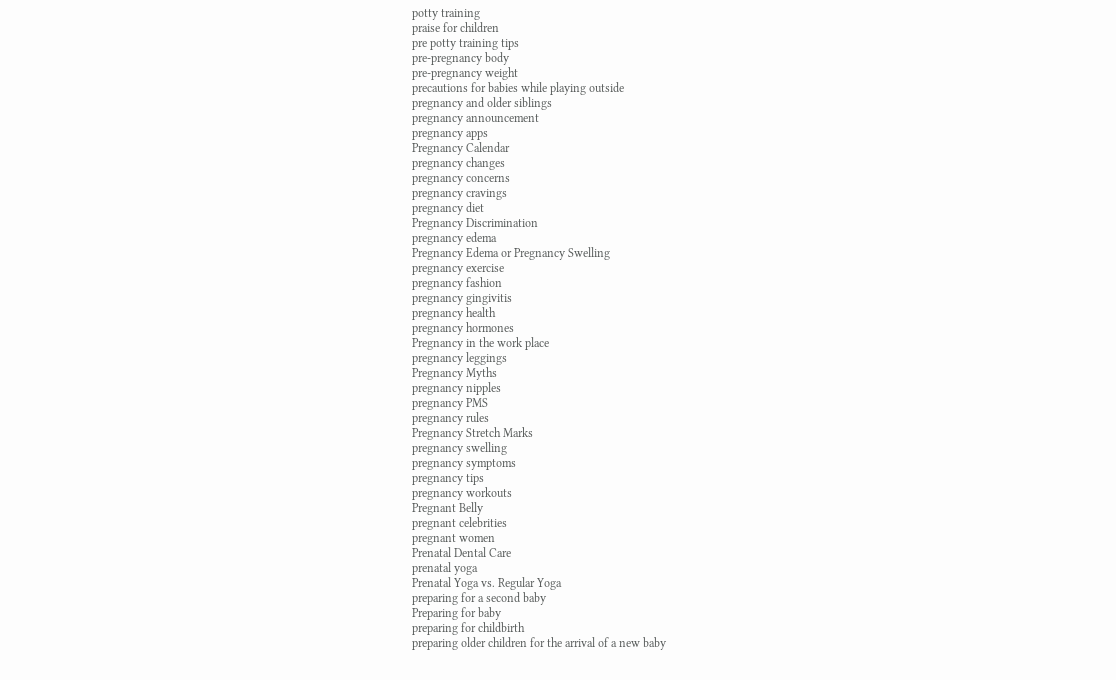potty training
praise for children
pre potty training tips
pre-pregnancy body
pre-pregnancy weight
precautions for babies while playing outside
pregnancy and older siblings
pregnancy announcement
pregnancy apps
Pregnancy Calendar
pregnancy changes
pregnancy concerns
pregnancy cravings
pregnancy diet
Pregnancy Discrimination
pregnancy edema
Pregnancy Edema or Pregnancy Swelling
pregnancy exercise
pregnancy fashion
pregnancy gingivitis
pregnancy health
pregnancy hormones
Pregnancy in the work place
pregnancy leggings
Pregnancy Myths
pregnancy nipples
pregnancy PMS
pregnancy rules
Pregnancy Stretch Marks
pregnancy swelling
pregnancy symptoms
pregnancy tips
pregnancy workouts
Pregnant Belly
pregnant celebrities
pregnant women
Prenatal Dental Care
prenatal yoga
Prenatal Yoga vs. Regular Yoga
preparing for a second baby
Preparing for baby
preparing for childbirth
preparing older children for the arrival of a new baby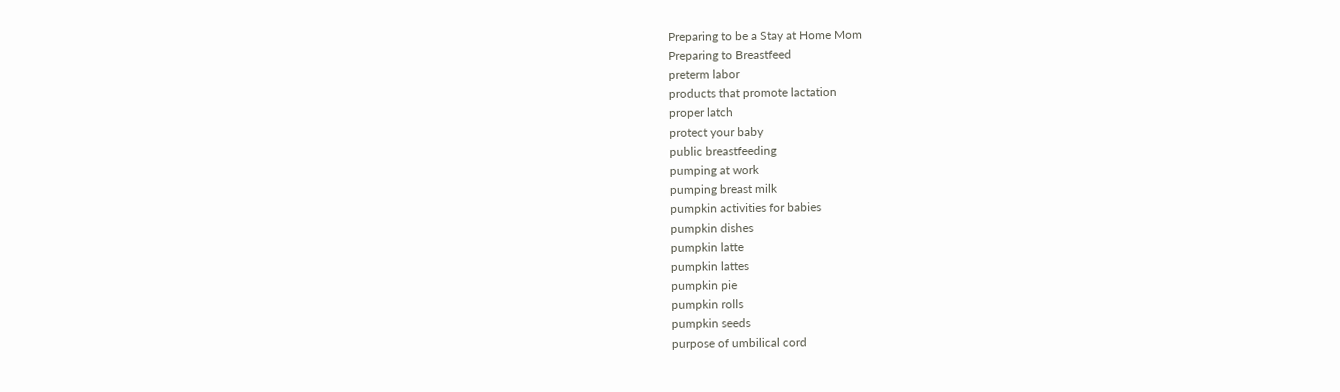Preparing to be a Stay at Home Mom
Preparing to Breastfeed
preterm labor
products that promote lactation
proper latch
protect your baby
public breastfeeding
pumping at work
pumping breast milk
pumpkin activities for babies
pumpkin dishes
pumpkin latte
pumpkin lattes
pumpkin pie
pumpkin rolls
pumpkin seeds
purpose of umbilical cord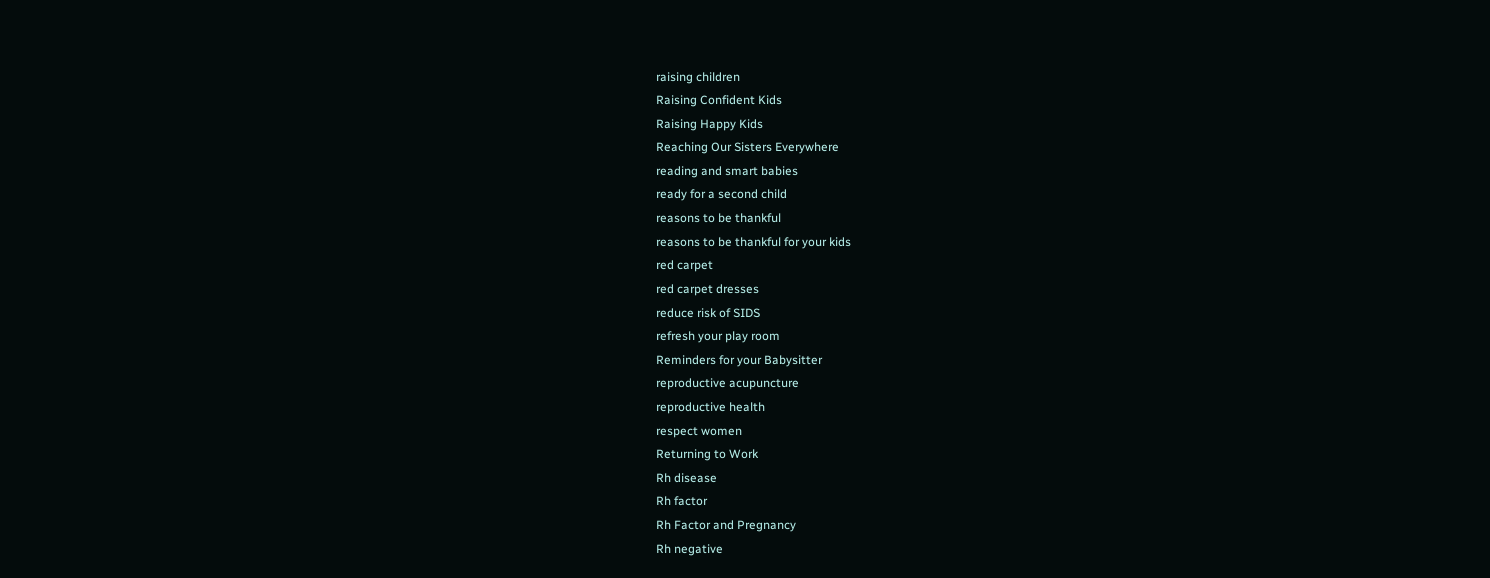raising children
Raising Confident Kids
Raising Happy Kids
Reaching Our Sisters Everywhere
reading and smart babies
ready for a second child
reasons to be thankful
reasons to be thankful for your kids
red carpet
red carpet dresses
reduce risk of SIDS
refresh your play room
Reminders for your Babysitter
reproductive acupuncture
reproductive health
respect women
Returning to Work
Rh disease
Rh factor
Rh Factor and Pregnancy
Rh negative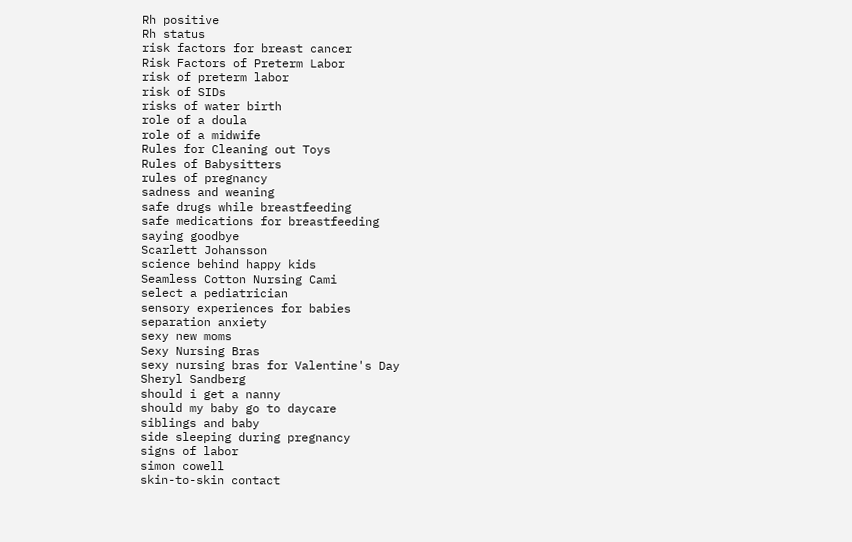Rh positive
Rh status
risk factors for breast cancer
Risk Factors of Preterm Labor
risk of preterm labor
risk of SIDs
risks of water birth
role of a doula
role of a midwife
Rules for Cleaning out Toys
Rules of Babysitters
rules of pregnancy
sadness and weaning
safe drugs while breastfeeding
safe medications for breastfeeding
saying goodbye
Scarlett Johansson
science behind happy kids
Seamless Cotton Nursing Cami
select a pediatrician
sensory experiences for babies
separation anxiety
sexy new moms
Sexy Nursing Bras
sexy nursing bras for Valentine's Day
Sheryl Sandberg
should i get a nanny
should my baby go to daycare
siblings and baby
side sleeping during pregnancy
signs of labor
simon cowell
skin-to-skin contact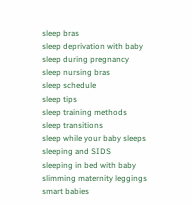sleep bras
sleep deprivation with baby
sleep during pregnancy
sleep nursing bras
sleep schedule
sleep tips
sleep training methods
sleep transitions
sleep while your baby sleeps
sleeping and SIDS
sleeping in bed with baby
slimming maternity leggings
smart babies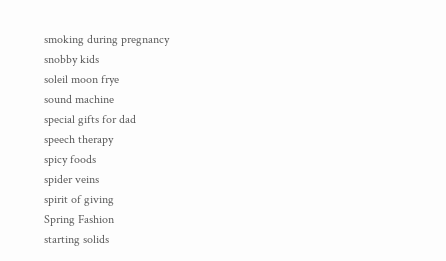smoking during pregnancy
snobby kids
soleil moon frye
sound machine
special gifts for dad
speech therapy
spicy foods
spider veins
spirit of giving
Spring Fashion
starting solids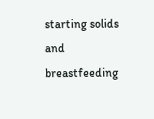starting solids and breastfeeding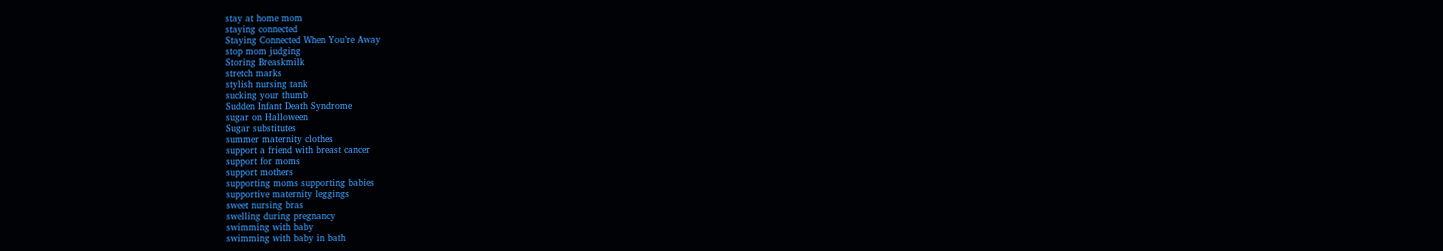stay at home mom
staying connected
Staying Connected When You’re Away
stop mom judging
Storing Breaskmilk
stretch marks
stylish nursing tank
sucking your thumb
Sudden Infant Death Syndrome
sugar on Halloween
Sugar substitutes
summer maternity clothes
support a friend with breast cancer
support for moms
support mothers
supporting moms supporting babies
supportive maternity leggings
sweet nursing bras
swelling during pregnancy
swimming with baby
swimming with baby in bath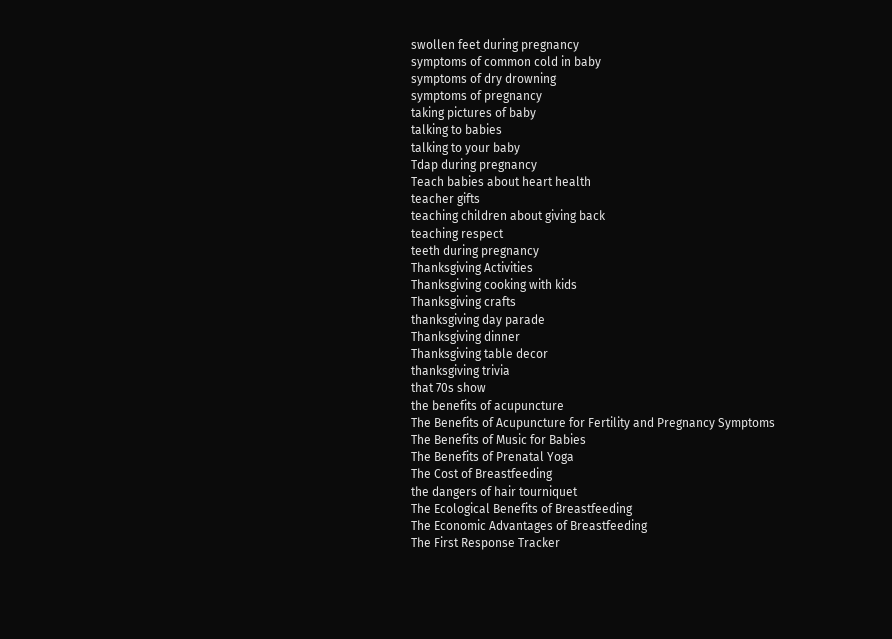swollen feet during pregnancy
symptoms of common cold in baby
symptoms of dry drowning
symptoms of pregnancy
taking pictures of baby
talking to babies
talking to your baby
Tdap during pregnancy
Teach babies about heart health
teacher gifts
teaching children about giving back
teaching respect
teeth during pregnancy
Thanksgiving Activities
Thanksgiving cooking with kids
Thanksgiving crafts
thanksgiving day parade
Thanksgiving dinner
Thanksgiving table decor
thanksgiving trivia
that 70s show
the benefits of acupuncture
The Benefits of Acupuncture for Fertility and Pregnancy Symptoms
The Benefits of Music for Babies
The Benefits of Prenatal Yoga
The Cost of Breastfeeding
the dangers of hair tourniquet
The Ecological Benefits of Breastfeeding
The Economic Advantages of Breastfeeding
The First Response Tracker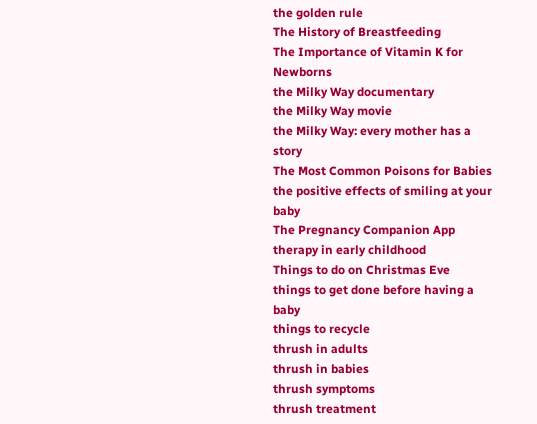the golden rule
The History of Breastfeeding
The Importance of Vitamin K for Newborns
the Milky Way documentary
the Milky Way movie
the Milky Way: every mother has a story
The Most Common Poisons for Babies
the positive effects of smiling at your baby
The Pregnancy Companion App
therapy in early childhood
Things to do on Christmas Eve
things to get done before having a baby
things to recycle
thrush in adults
thrush in babies
thrush symptoms
thrush treatment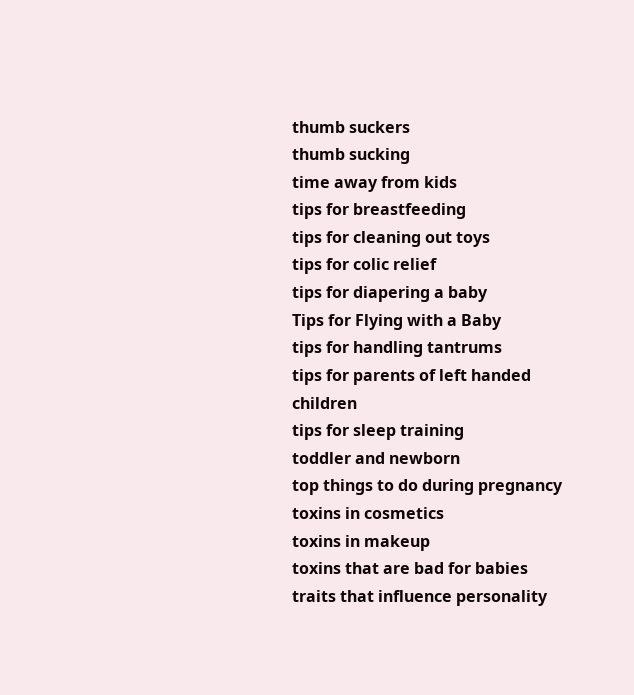thumb suckers
thumb sucking
time away from kids
tips for breastfeeding
tips for cleaning out toys
tips for colic relief
tips for diapering a baby
Tips for Flying with a Baby
tips for handling tantrums
tips for parents of left handed children
tips for sleep training
toddler and newborn
top things to do during pregnancy
toxins in cosmetics
toxins in makeup
toxins that are bad for babies
traits that influence personality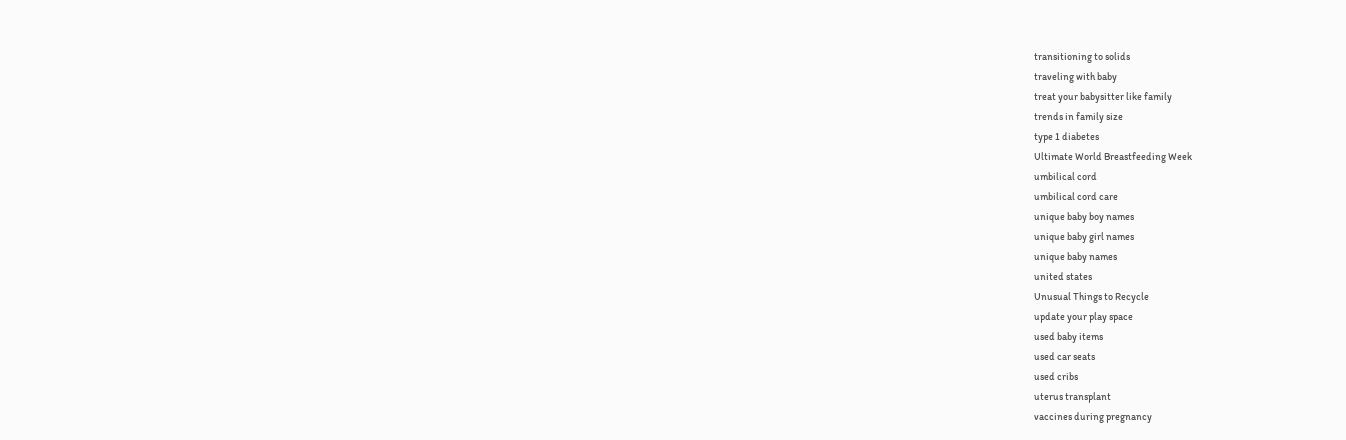transitioning to solids
traveling with baby
treat your babysitter like family
trends in family size
type 1 diabetes
Ultimate World Breastfeeding Week
umbilical cord
umbilical cord care
unique baby boy names
unique baby girl names
unique baby names
united states
Unusual Things to Recycle
update your play space
used baby items
used car seats
used cribs
uterus transplant
vaccines during pregnancy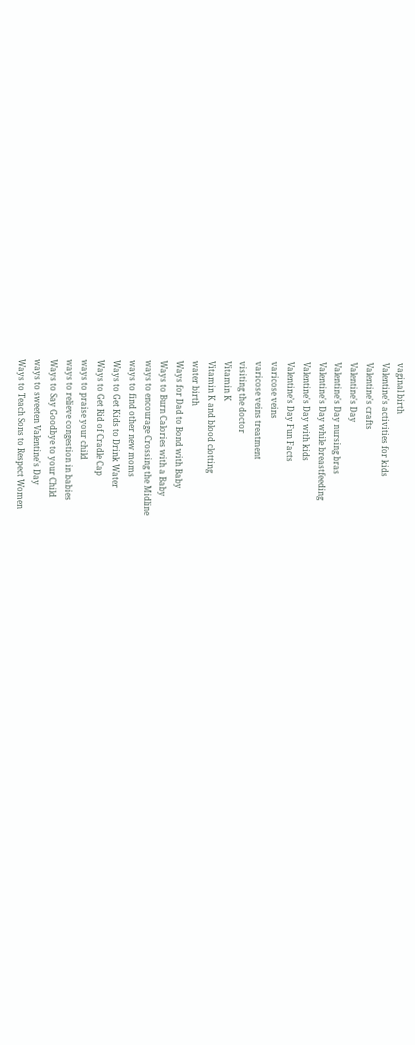vaginal birth
Valentine's activities for kids
Valentine's crafts
Valentine's Day
Valentine's Day nursing bras
Valentine's Day while breastfeeding
Valentine's Day with kids
Valentine’s Day Fun Facts
varicose veins
varicose veins treatment
visiting the doctor
Vitamin K
Vitamin K and blood clotting
water birth
Ways for Dad to Bond with Baby
Ways to Burn Calories with a Baby
ways to encourage Crossing the Midline
ways to find other new moms
Ways to Get Kids to Drink Water
Ways to Get Rid of Cradle Cap
ways to praise your child
ways to relieve congestion in babies
Ways to Say Goodbye to your Child
ways to sweeten Valentine's Day
Ways to Teach Sons to Respect Women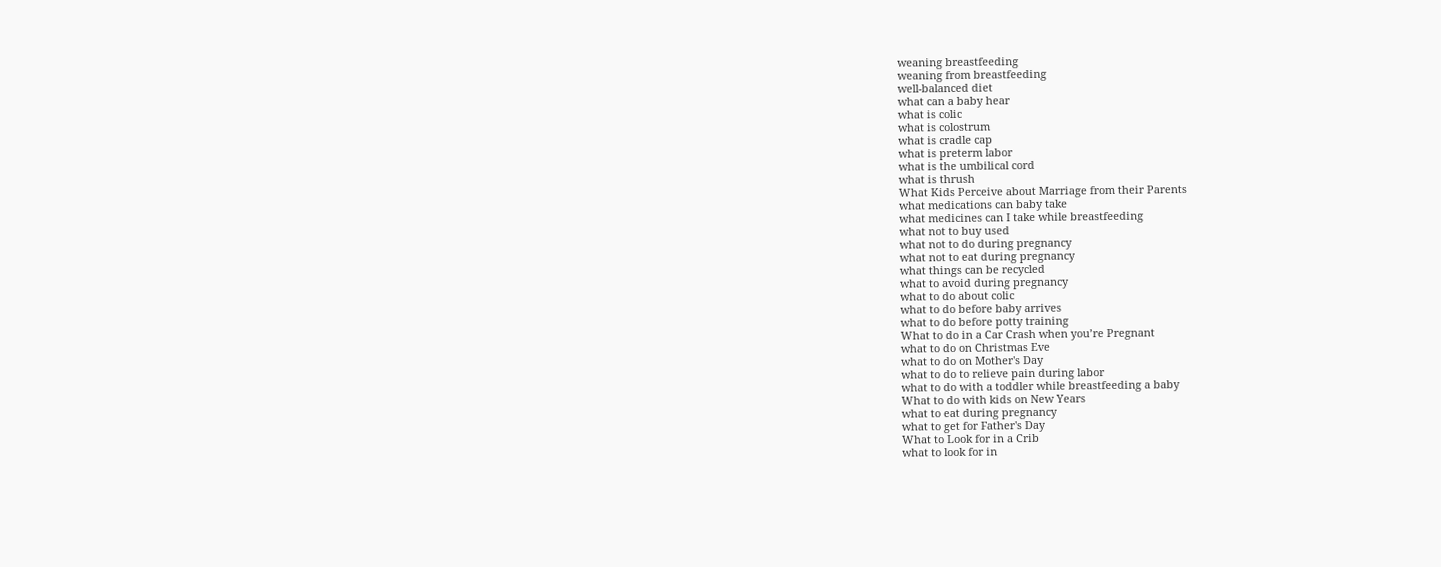weaning breastfeeding
weaning from breastfeeding
well-balanced diet
what can a baby hear
what is colic
what is colostrum
what is cradle cap
what is preterm labor
what is the umbilical cord
what is thrush
What Kids Perceive about Marriage from their Parents
what medications can baby take
what medicines can I take while breastfeeding
what not to buy used
what not to do during pregnancy
what not to eat during pregnancy
what things can be recycled
what to avoid during pregnancy
what to do about colic
what to do before baby arrives
what to do before potty training
What to do in a Car Crash when you’re Pregnant
what to do on Christmas Eve
what to do on Mother's Day
what to do to relieve pain during labor
what to do with a toddler while breastfeeding a baby
What to do with kids on New Years
what to eat during pregnancy
what to get for Father's Day
What to Look for in a Crib
what to look for in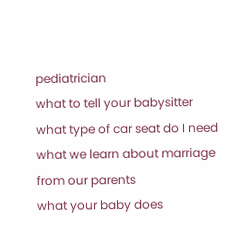pediatrician
what to tell your babysitter
what type of car seat do I need
what we learn about marriage from our parents
what your baby does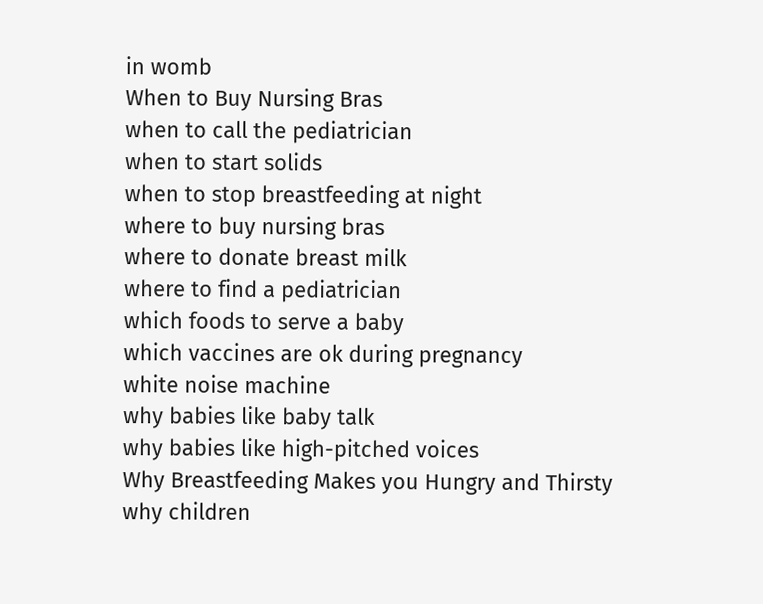in womb
When to Buy Nursing Bras
when to call the pediatrician
when to start solids
when to stop breastfeeding at night
where to buy nursing bras
where to donate breast milk
where to find a pediatrician
which foods to serve a baby
which vaccines are ok during pregnancy
white noise machine
why babies like baby talk
why babies like high-pitched voices
Why Breastfeeding Makes you Hungry and Thirsty
why children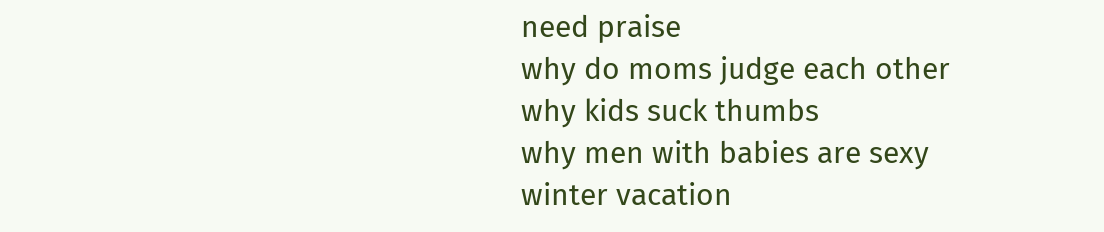need praise
why do moms judge each other
why kids suck thumbs
why men with babies are sexy
winter vacation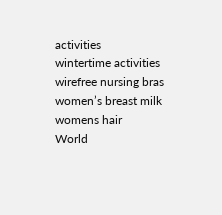activities
wintertime activities
wirefree nursing bras
women’s breast milk
womens hair
World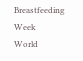Breastfeeding Week
World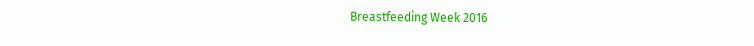Breastfeeding Week 2016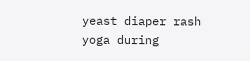yeast diaper rash
yoga during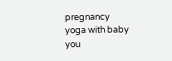pregnancy
yoga with baby
you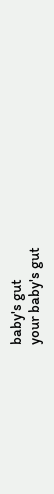baby's gut
your baby's gut